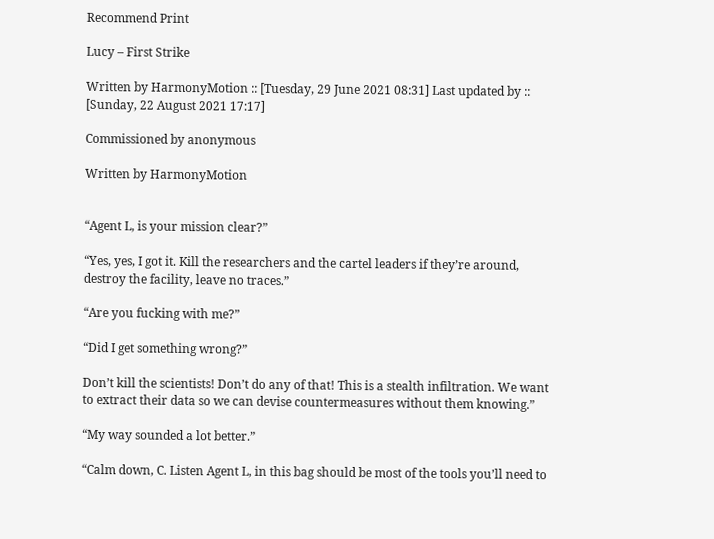Recommend Print

Lucy – First Strike

Written by HarmonyMotion :: [Tuesday, 29 June 2021 08:31] Last updated by :: [Sunday, 22 August 2021 17:17]

Commissioned by anonymous

Written by HarmonyMotion


“Agent L, is your mission clear?”

“Yes, yes, I got it. Kill the researchers and the cartel leaders if they’re around, destroy the facility, leave no traces.”

“Are you fucking with me?”

“Did I get something wrong?”

Don’t kill the scientists! Don’t do any of that! This is a stealth infiltration. We want to extract their data so we can devise countermeasures without them knowing.”

“My way sounded a lot better.”

“Calm down, C. Listen Agent L, in this bag should be most of the tools you’ll need to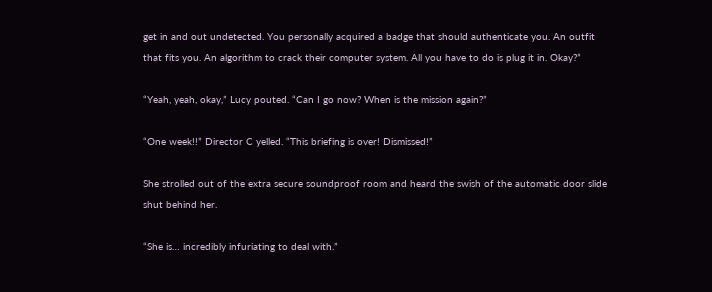get in and out undetected. You personally acquired a badge that should authenticate you. An outfit that fits you. An algorithm to crack their computer system. All you have to do is plug it in. Okay?”

“Yeah, yeah, okay,” Lucy pouted. “Can I go now? When is the mission again?”

“One week!!” Director C yelled. “This briefing is over! Dismissed!”

She strolled out of the extra secure soundproof room and heard the swish of the automatic door slide shut behind her.

“She is… incredibly infuriating to deal with.”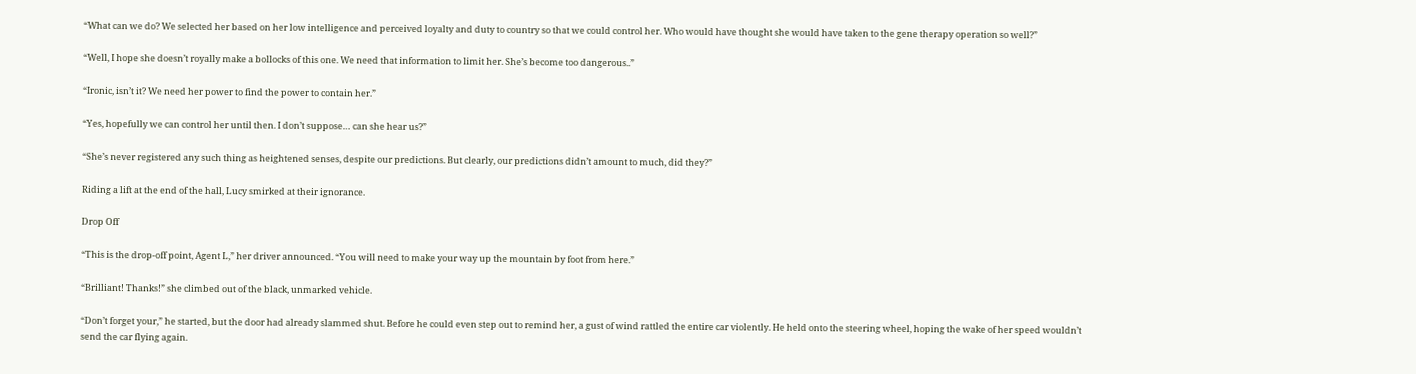“What can we do? We selected her based on her low intelligence and perceived loyalty and duty to country so that we could control her. Who would have thought she would have taken to the gene therapy operation so well?”

“Well, I hope she doesn’t royally make a bollocks of this one. We need that information to limit her. She’s become too dangerous..”

“Ironic, isn’t it? We need her power to find the power to contain her.”

“Yes, hopefully we can control her until then. I don’t suppose… can she hear us?”

“She’s never registered any such thing as heightened senses, despite our predictions. But clearly, our predictions didn’t amount to much, did they?”

Riding a lift at the end of the hall, Lucy smirked at their ignorance.

Drop Off

“This is the drop-off point, Agent L,” her driver announced. “You will need to make your way up the mountain by foot from here.”

“Brilliant! Thanks!” she climbed out of the black, unmarked vehicle.

“Don’t forget your,” he started, but the door had already slammed shut. Before he could even step out to remind her, a gust of wind rattled the entire car violently. He held onto the steering wheel, hoping the wake of her speed wouldn’t send the car flying again.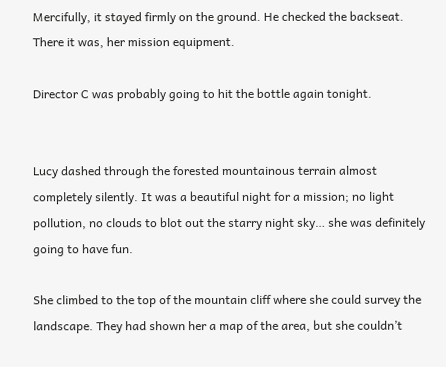Mercifully, it stayed firmly on the ground. He checked the backseat. There it was, her mission equipment.

Director C was probably going to hit the bottle again tonight.


Lucy dashed through the forested mountainous terrain almost completely silently. It was a beautiful night for a mission; no light pollution, no clouds to blot out the starry night sky… she was definitely going to have fun.

She climbed to the top of the mountain cliff where she could survey the landscape. They had shown her a map of the area, but she couldn’t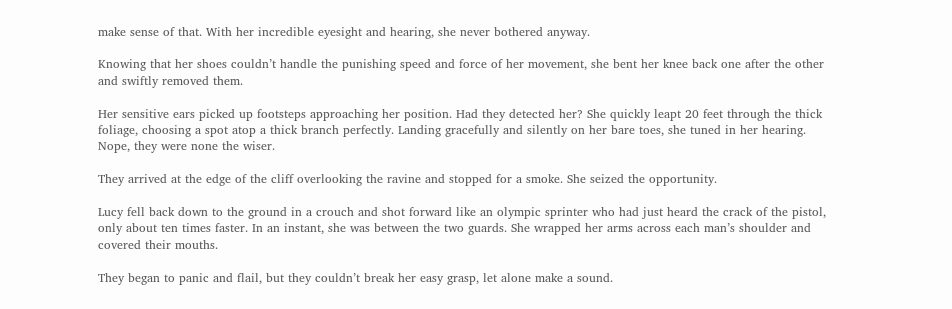make sense of that. With her incredible eyesight and hearing, she never bothered anyway.

Knowing that her shoes couldn’t handle the punishing speed and force of her movement, she bent her knee back one after the other and swiftly removed them.

Her sensitive ears picked up footsteps approaching her position. Had they detected her? She quickly leapt 20 feet through the thick foliage, choosing a spot atop a thick branch perfectly. Landing gracefully and silently on her bare toes, she tuned in her hearing. Nope, they were none the wiser.

They arrived at the edge of the cliff overlooking the ravine and stopped for a smoke. She seized the opportunity.

Lucy fell back down to the ground in a crouch and shot forward like an olympic sprinter who had just heard the crack of the pistol, only about ten times faster. In an instant, she was between the two guards. She wrapped her arms across each man’s shoulder and covered their mouths.

They began to panic and flail, but they couldn’t break her easy grasp, let alone make a sound.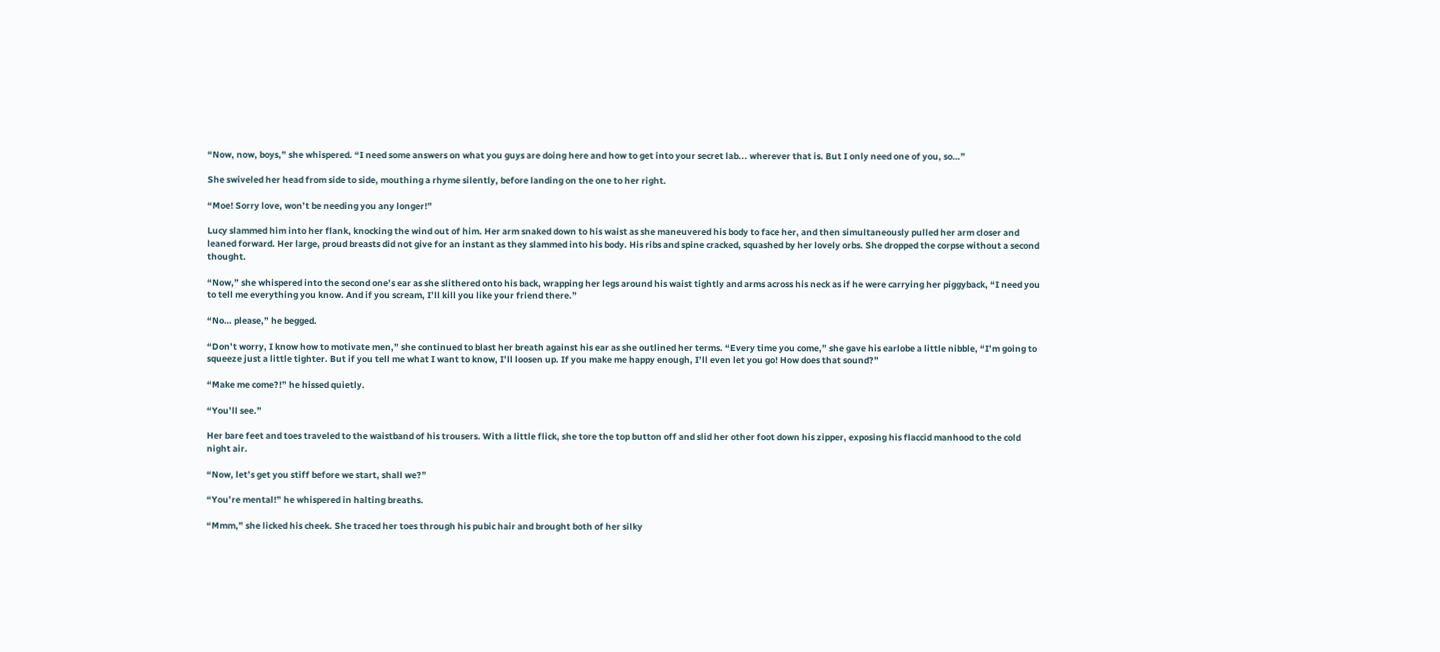“Now, now, boys,” she whispered. “I need some answers on what you guys are doing here and how to get into your secret lab... wherever that is. But I only need one of you, so…”

She swiveled her head from side to side, mouthing a rhyme silently, before landing on the one to her right.

“Moe! Sorry love, won’t be needing you any longer!”

Lucy slammed him into her flank, knocking the wind out of him. Her arm snaked down to his waist as she maneuvered his body to face her, and then simultaneously pulled her arm closer and leaned forward. Her large, proud breasts did not give for an instant as they slammed into his body. His ribs and spine cracked, squashed by her lovely orbs. She dropped the corpse without a second thought.

“Now,” she whispered into the second one’s ear as she slithered onto his back, wrapping her legs around his waist tightly and arms across his neck as if he were carrying her piggyback, “I need you to tell me everything you know. And if you scream, I’ll kill you like your friend there.”

“No… please,” he begged.

“Don’t worry, I know how to motivate men,” she continued to blast her breath against his ear as she outlined her terms. “Every time you come,” she gave his earlobe a little nibble, “I’m going to squeeze just a little tighter. But if you tell me what I want to know, I’ll loosen up. If you make me happy enough, I’ll even let you go! How does that sound?”

“Make me come?!” he hissed quietly.

“You’ll see.”

Her bare feet and toes traveled to the waistband of his trousers. With a little flick, she tore the top button off and slid her other foot down his zipper, exposing his flaccid manhood to the cold night air.

“Now, let’s get you stiff before we start, shall we?”

“You’re mental!” he whispered in halting breaths.

“Mmm,” she licked his cheek. She traced her toes through his pubic hair and brought both of her silky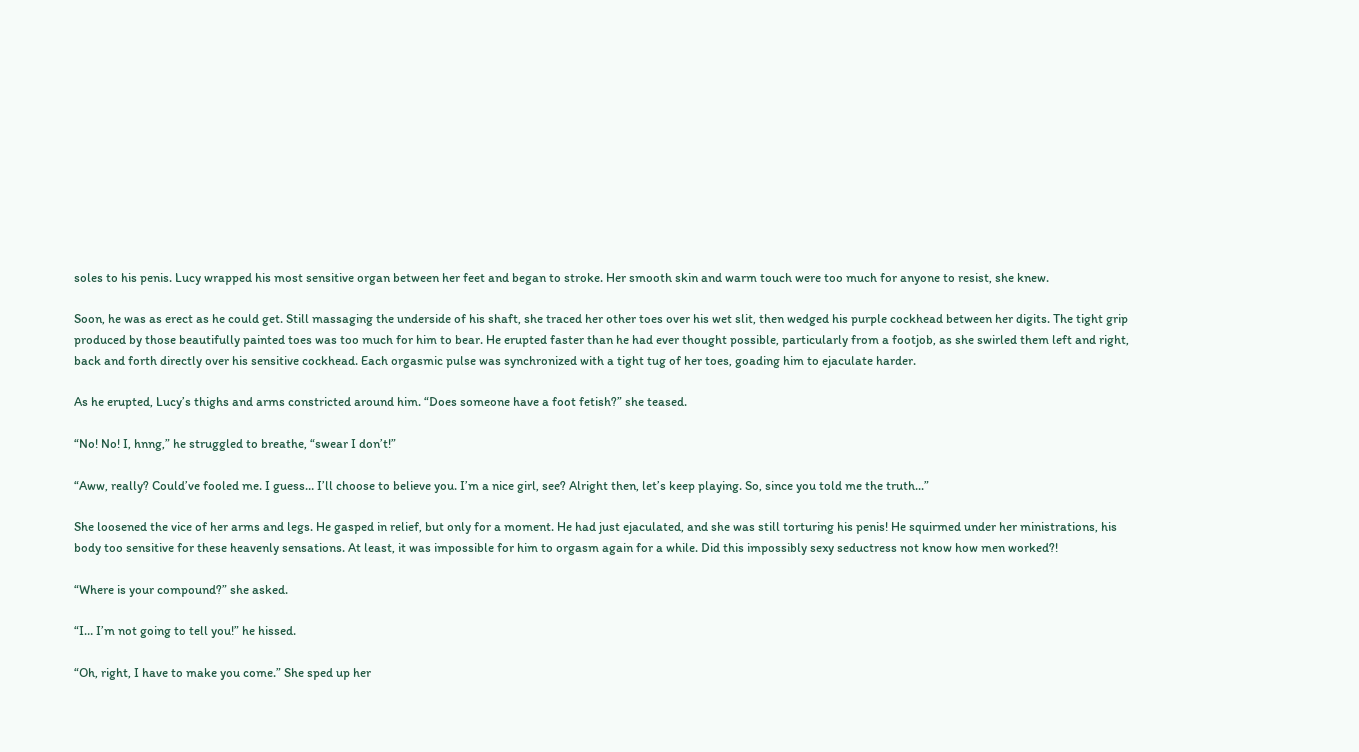soles to his penis. Lucy wrapped his most sensitive organ between her feet and began to stroke. Her smooth skin and warm touch were too much for anyone to resist, she knew.

Soon, he was as erect as he could get. Still massaging the underside of his shaft, she traced her other toes over his wet slit, then wedged his purple cockhead between her digits. The tight grip produced by those beautifully painted toes was too much for him to bear. He erupted faster than he had ever thought possible, particularly from a footjob, as she swirled them left and right, back and forth directly over his sensitive cockhead. Each orgasmic pulse was synchronized with a tight tug of her toes, goading him to ejaculate harder.

As he erupted, Lucy’s thighs and arms constricted around him. “Does someone have a foot fetish?” she teased.

“No! No! I, hnng,” he struggled to breathe, “swear I don’t!”

“Aww, really? Could’ve fooled me. I guess… I’ll choose to believe you. I’m a nice girl, see? Alright then, let’s keep playing. So, since you told me the truth...”

She loosened the vice of her arms and legs. He gasped in relief, but only for a moment. He had just ejaculated, and she was still torturing his penis! He squirmed under her ministrations, his body too sensitive for these heavenly sensations. At least, it was impossible for him to orgasm again for a while. Did this impossibly sexy seductress not know how men worked?!

“Where is your compound?” she asked.

“I… I’m not going to tell you!” he hissed.

“Oh, right, I have to make you come.” She sped up her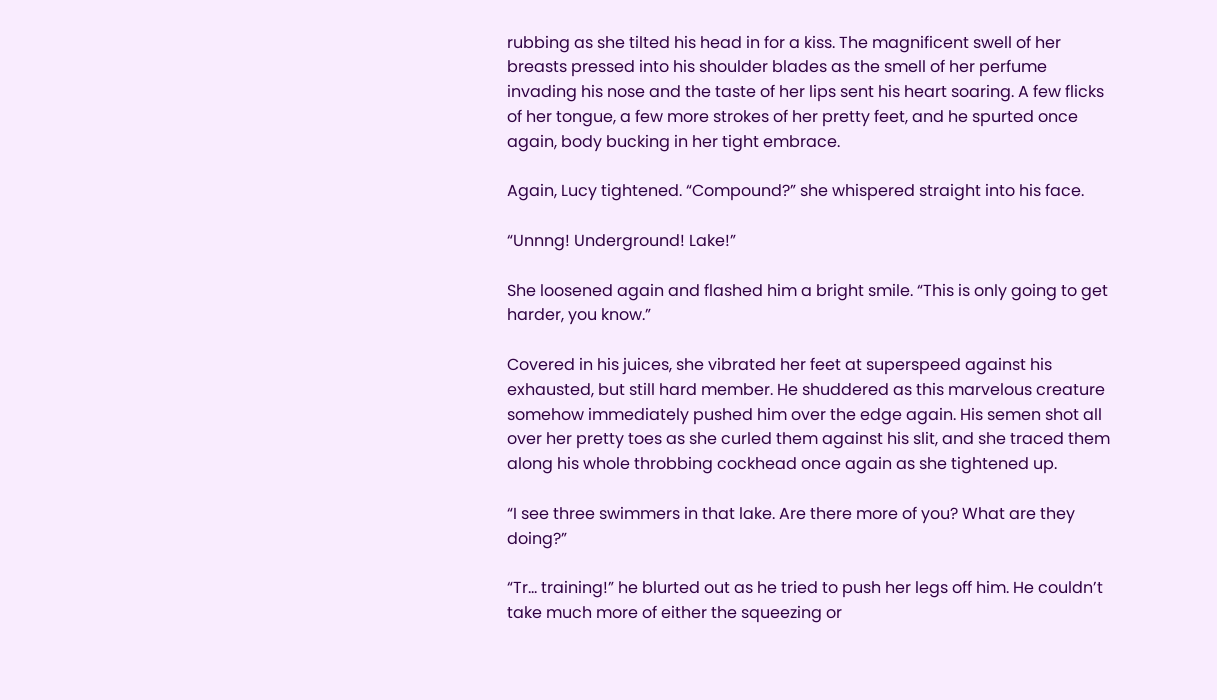rubbing as she tilted his head in for a kiss. The magnificent swell of her breasts pressed into his shoulder blades as the smell of her perfume invading his nose and the taste of her lips sent his heart soaring. A few flicks of her tongue, a few more strokes of her pretty feet, and he spurted once again, body bucking in her tight embrace.

Again, Lucy tightened. “Compound?” she whispered straight into his face.

“Unnng! Underground! Lake!”

She loosened again and flashed him a bright smile. “This is only going to get harder, you know.”

Covered in his juices, she vibrated her feet at superspeed against his exhausted, but still hard member. He shuddered as this marvelous creature somehow immediately pushed him over the edge again. His semen shot all over her pretty toes as she curled them against his slit, and she traced them along his whole throbbing cockhead once again as she tightened up.

“I see three swimmers in that lake. Are there more of you? What are they doing?”

“Tr… training!” he blurted out as he tried to push her legs off him. He couldn’t take much more of either the squeezing or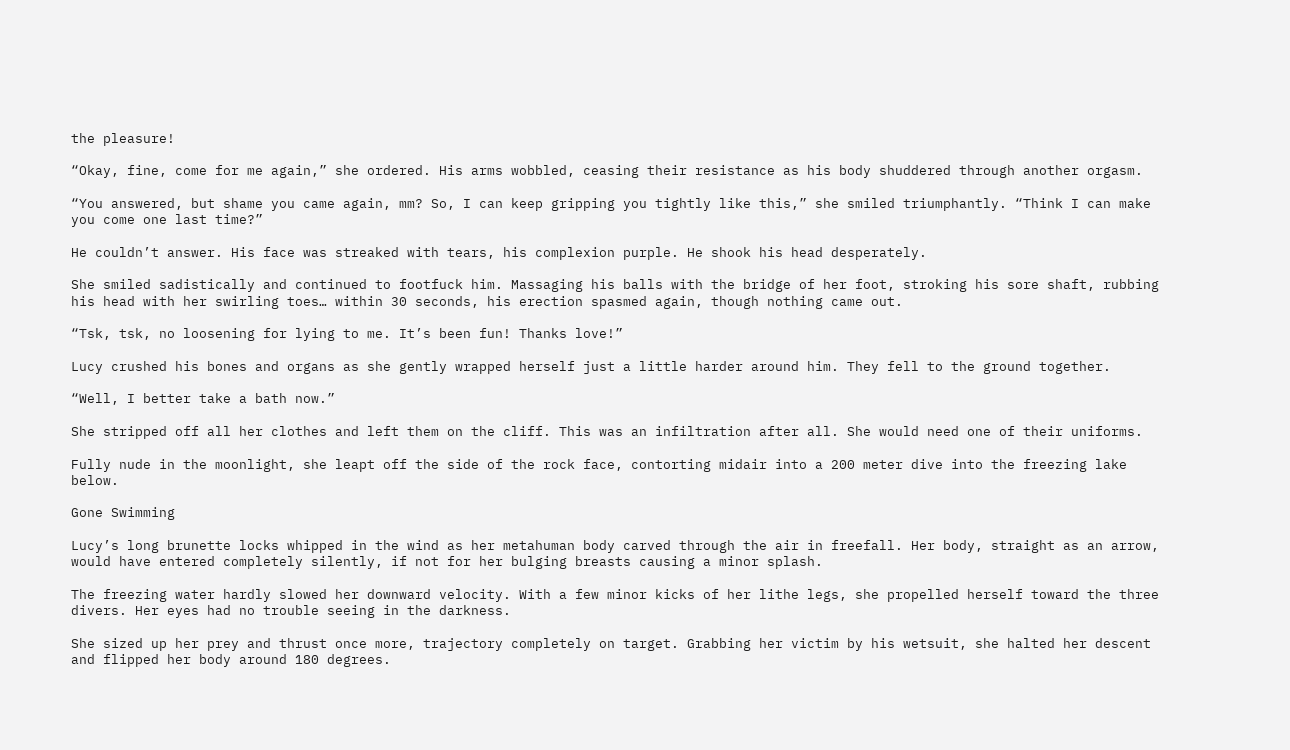the pleasure!

“Okay, fine, come for me again,” she ordered. His arms wobbled, ceasing their resistance as his body shuddered through another orgasm.

“You answered, but shame you came again, mm? So, I can keep gripping you tightly like this,” she smiled triumphantly. “Think I can make you come one last time?”

He couldn’t answer. His face was streaked with tears, his complexion purple. He shook his head desperately.

She smiled sadistically and continued to footfuck him. Massaging his balls with the bridge of her foot, stroking his sore shaft, rubbing his head with her swirling toes… within 30 seconds, his erection spasmed again, though nothing came out.

“Tsk, tsk, no loosening for lying to me. It’s been fun! Thanks love!”

Lucy crushed his bones and organs as she gently wrapped herself just a little harder around him. They fell to the ground together.

“Well, I better take a bath now.”

She stripped off all her clothes and left them on the cliff. This was an infiltration after all. She would need one of their uniforms.

Fully nude in the moonlight, she leapt off the side of the rock face, contorting midair into a 200 meter dive into the freezing lake below.

Gone Swimming

Lucy’s long brunette locks whipped in the wind as her metahuman body carved through the air in freefall. Her body, straight as an arrow, would have entered completely silently, if not for her bulging breasts causing a minor splash.

The freezing water hardly slowed her downward velocity. With a few minor kicks of her lithe legs, she propelled herself toward the three divers. Her eyes had no trouble seeing in the darkness.

She sized up her prey and thrust once more, trajectory completely on target. Grabbing her victim by his wetsuit, she halted her descent and flipped her body around 180 degrees.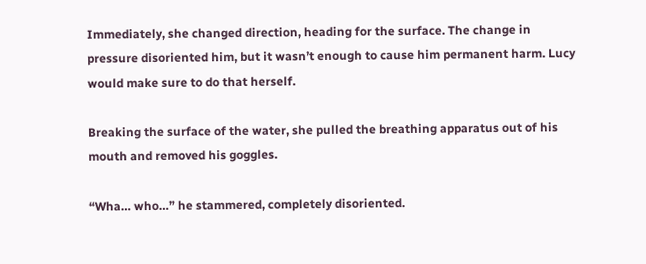Immediately, she changed direction, heading for the surface. The change in pressure disoriented him, but it wasn’t enough to cause him permanent harm. Lucy would make sure to do that herself.

Breaking the surface of the water, she pulled the breathing apparatus out of his mouth and removed his goggles.

“Wha… who…” he stammered, completely disoriented.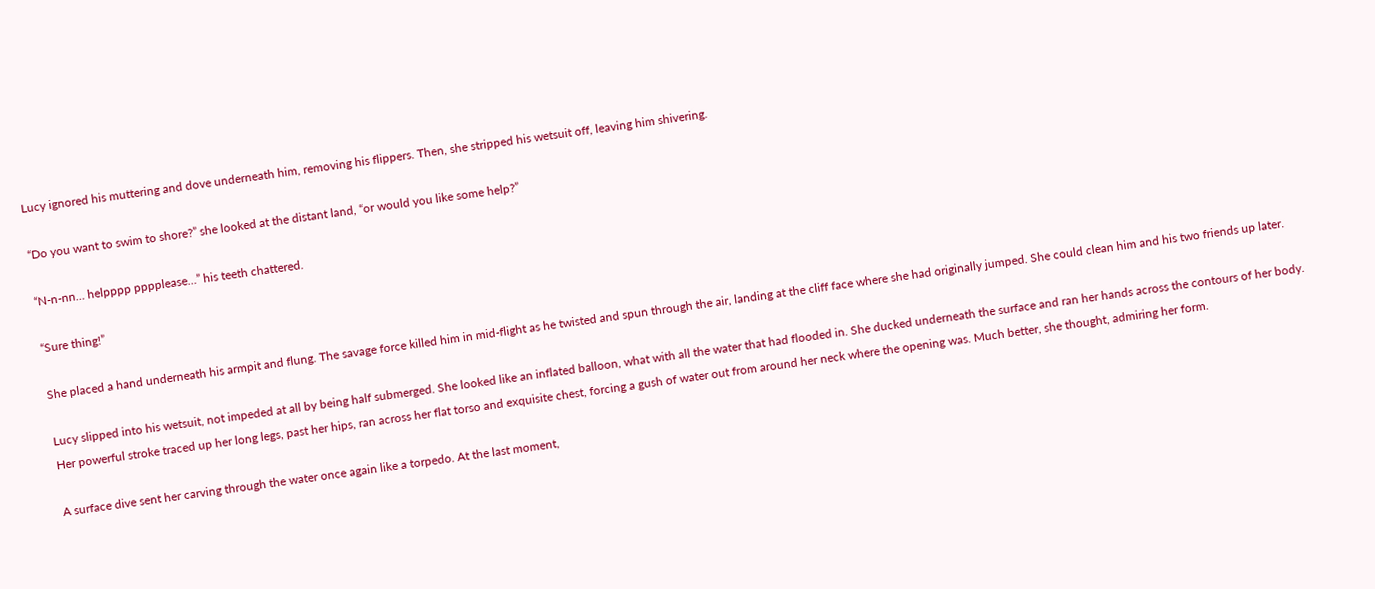Lucy ignored his muttering and dove underneath him, removing his flippers. Then, she stripped his wetsuit off, leaving him shivering.

“Do you want to swim to shore?” she looked at the distant land, “or would you like some help?”

“N-n-nn… helpppp pppplease…” his teeth chattered.

“Sure thing!”

She placed a hand underneath his armpit and flung. The savage force killed him in mid-flight as he twisted and spun through the air, landing at the cliff face where she had originally jumped. She could clean him and his two friends up later.

Lucy slipped into his wetsuit, not impeded at all by being half submerged. She looked like an inflated balloon, what with all the water that had flooded in. She ducked underneath the surface and ran her hands across the contours of her body. Her powerful stroke traced up her long legs, past her hips, ran across her flat torso and exquisite chest, forcing a gush of water out from around her neck where the opening was. Much better, she thought, admiring her form.

A surface dive sent her carving through the water once again like a torpedo. At the last moment,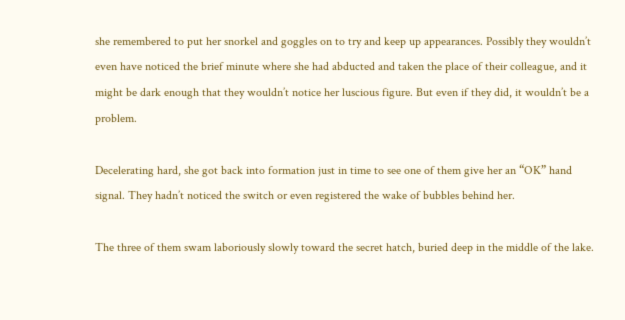she remembered to put her snorkel and goggles on to try and keep up appearances. Possibly they wouldn’t even have noticed the brief minute where she had abducted and taken the place of their colleague, and it might be dark enough that they wouldn’t notice her luscious figure. But even if they did, it wouldn’t be a problem.

Decelerating hard, she got back into formation just in time to see one of them give her an “OK” hand signal. They hadn’t noticed the switch or even registered the wake of bubbles behind her.

The three of them swam laboriously slowly toward the secret hatch, buried deep in the middle of the lake.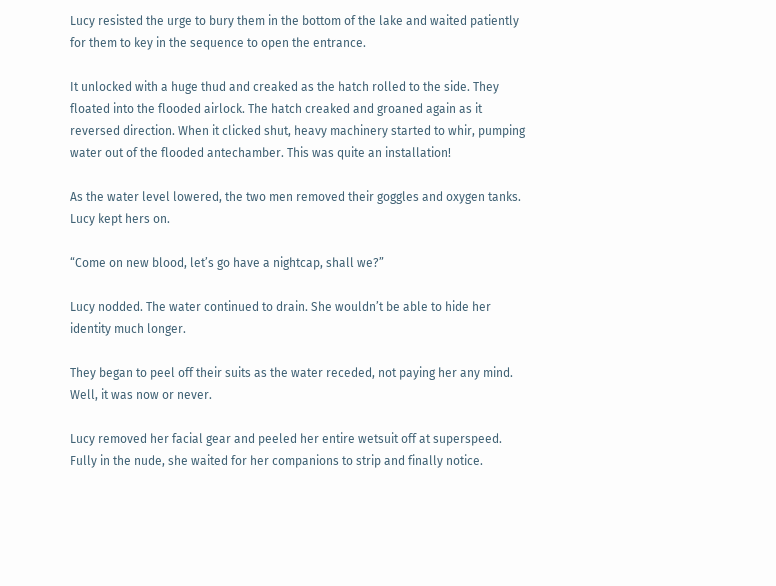Lucy resisted the urge to bury them in the bottom of the lake and waited patiently for them to key in the sequence to open the entrance.

It unlocked with a huge thud and creaked as the hatch rolled to the side. They floated into the flooded airlock. The hatch creaked and groaned again as it reversed direction. When it clicked shut, heavy machinery started to whir, pumping water out of the flooded antechamber. This was quite an installation!

As the water level lowered, the two men removed their goggles and oxygen tanks. Lucy kept hers on.

“Come on new blood, let’s go have a nightcap, shall we?”

Lucy nodded. The water continued to drain. She wouldn’t be able to hide her identity much longer.

They began to peel off their suits as the water receded, not paying her any mind. Well, it was now or never.

Lucy removed her facial gear and peeled her entire wetsuit off at superspeed. Fully in the nude, she waited for her companions to strip and finally notice.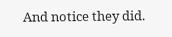And notice they did.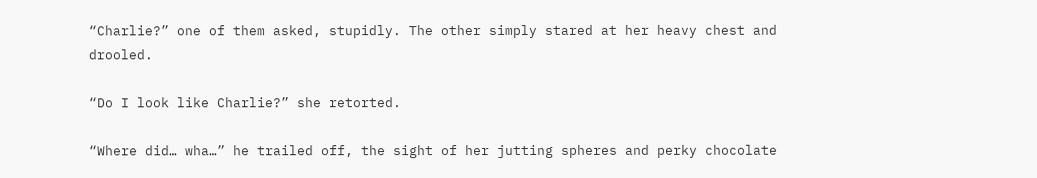“Charlie?” one of them asked, stupidly. The other simply stared at her heavy chest and drooled.

“Do I look like Charlie?” she retorted.

“Where did… wha…” he trailed off, the sight of her jutting spheres and perky chocolate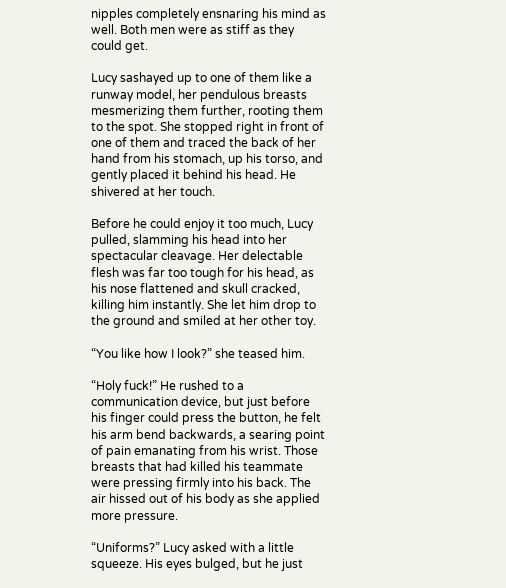nipples completely ensnaring his mind as well. Both men were as stiff as they could get.

Lucy sashayed up to one of them like a runway model, her pendulous breasts mesmerizing them further, rooting them to the spot. She stopped right in front of one of them and traced the back of her hand from his stomach, up his torso, and gently placed it behind his head. He shivered at her touch.

Before he could enjoy it too much, Lucy pulled, slamming his head into her spectacular cleavage. Her delectable flesh was far too tough for his head, as his nose flattened and skull cracked, killing him instantly. She let him drop to the ground and smiled at her other toy.

“You like how I look?” she teased him.

“Holy fuck!” He rushed to a communication device, but just before his finger could press the button, he felt his arm bend backwards, a searing point of pain emanating from his wrist. Those breasts that had killed his teammate were pressing firmly into his back. The air hissed out of his body as she applied more pressure.

“Uniforms?” Lucy asked with a little squeeze. His eyes bulged, but he just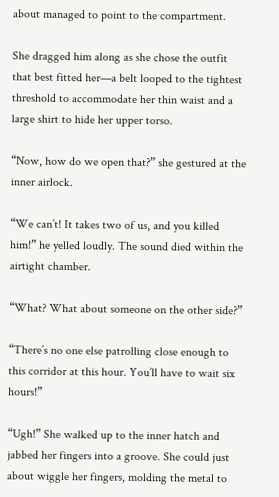about managed to point to the compartment.

She dragged him along as she chose the outfit that best fitted her—a belt looped to the tightest threshold to accommodate her thin waist and a large shirt to hide her upper torso.

“Now, how do we open that?” she gestured at the inner airlock.

“We can’t! It takes two of us, and you killed him!” he yelled loudly. The sound died within the airtight chamber.

“What? What about someone on the other side?”

“There’s no one else patrolling close enough to this corridor at this hour. You’ll have to wait six hours!”

“Ugh!” She walked up to the inner hatch and jabbed her fingers into a groove. She could just about wiggle her fingers, molding the metal to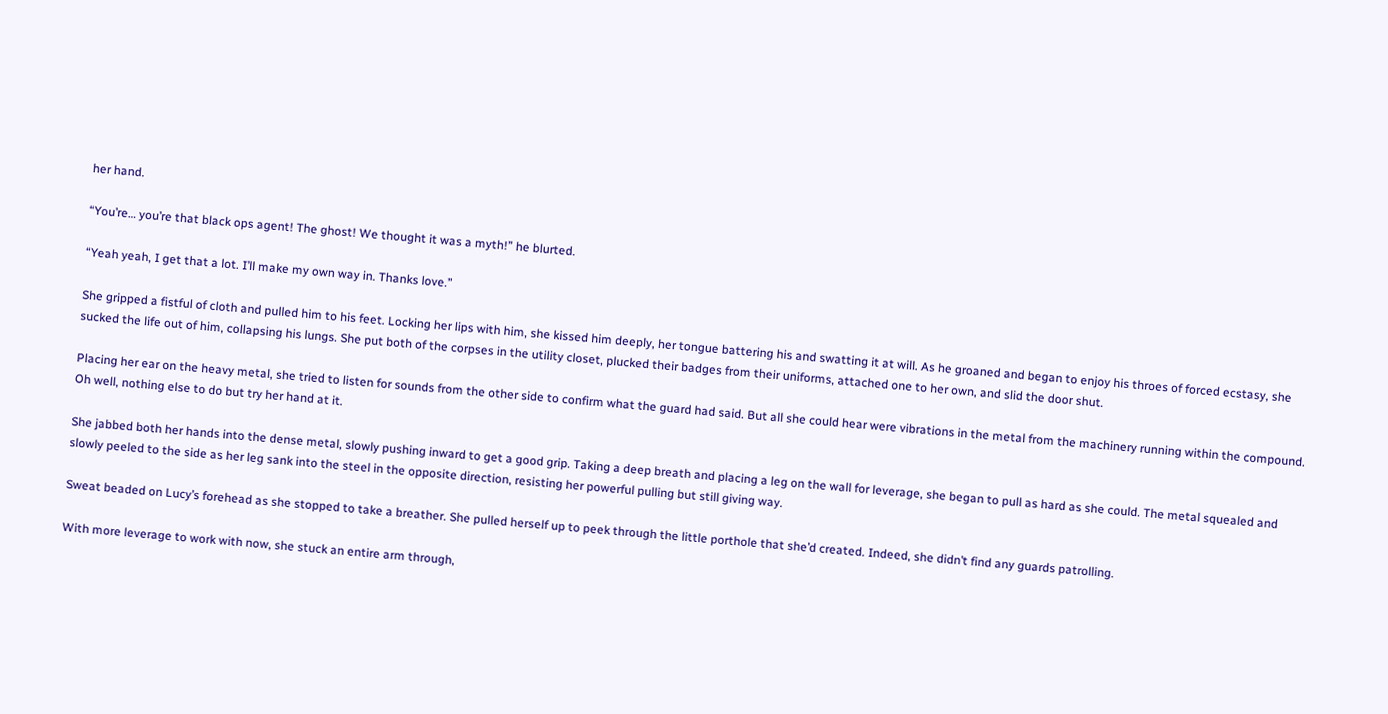her hand.

“You’re… you’re that black ops agent! The ghost! We thought it was a myth!” he blurted.

“Yeah yeah, I get that a lot. I’ll make my own way in. Thanks love.”

She gripped a fistful of cloth and pulled him to his feet. Locking her lips with him, she kissed him deeply, her tongue battering his and swatting it at will. As he groaned and began to enjoy his throes of forced ecstasy, she sucked the life out of him, collapsing his lungs. She put both of the corpses in the utility closet, plucked their badges from their uniforms, attached one to her own, and slid the door shut.

Placing her ear on the heavy metal, she tried to listen for sounds from the other side to confirm what the guard had said. But all she could hear were vibrations in the metal from the machinery running within the compound. Oh well, nothing else to do but try her hand at it.

She jabbed both her hands into the dense metal, slowly pushing inward to get a good grip. Taking a deep breath and placing a leg on the wall for leverage, she began to pull as hard as she could. The metal squealed and slowly peeled to the side as her leg sank into the steel in the opposite direction, resisting her powerful pulling but still giving way.

Sweat beaded on Lucy’s forehead as she stopped to take a breather. She pulled herself up to peek through the little porthole that she’d created. Indeed, she didn’t find any guards patrolling.

With more leverage to work with now, she stuck an entire arm through,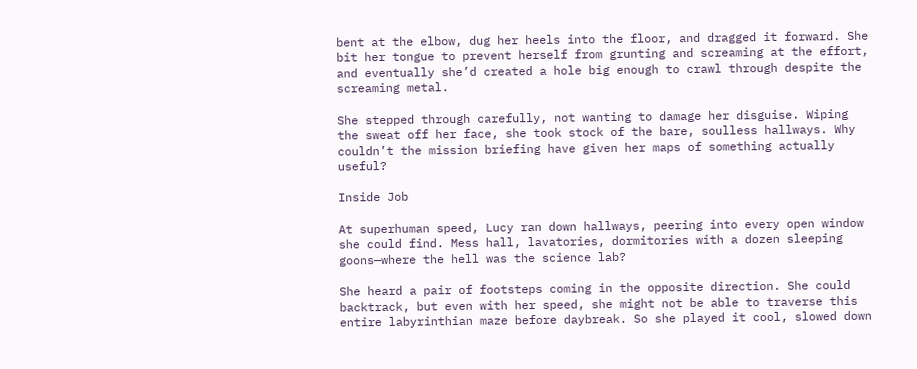bent at the elbow, dug her heels into the floor, and dragged it forward. She bit her tongue to prevent herself from grunting and screaming at the effort, and eventually she’d created a hole big enough to crawl through despite the screaming metal.

She stepped through carefully, not wanting to damage her disguise. Wiping the sweat off her face, she took stock of the bare, soulless hallways. Why couldn’t the mission briefing have given her maps of something actually useful?

Inside Job

At superhuman speed, Lucy ran down hallways, peering into every open window she could find. Mess hall, lavatories, dormitories with a dozen sleeping goons—where the hell was the science lab?

She heard a pair of footsteps coming in the opposite direction. She could backtrack, but even with her speed, she might not be able to traverse this entire labyrinthian maze before daybreak. So she played it cool, slowed down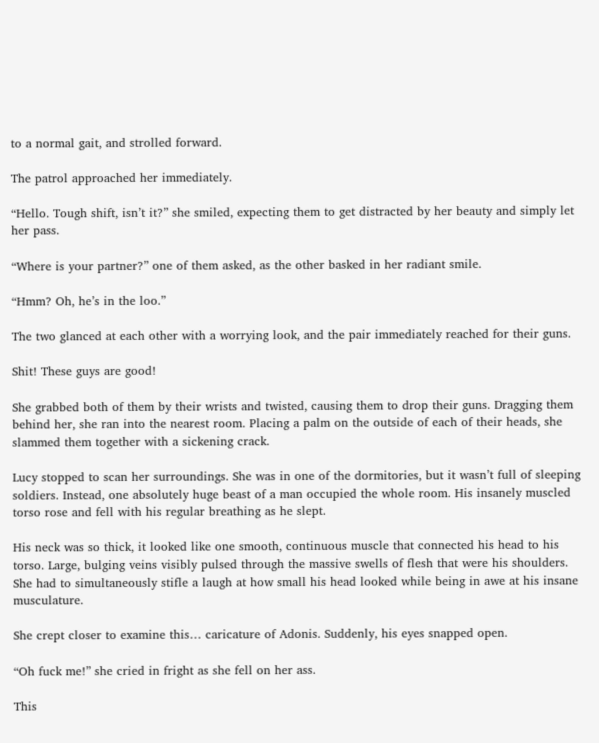to a normal gait, and strolled forward.

The patrol approached her immediately.

“Hello. Tough shift, isn’t it?” she smiled, expecting them to get distracted by her beauty and simply let her pass.

“Where is your partner?” one of them asked, as the other basked in her radiant smile.

“Hmm? Oh, he’s in the loo.”

The two glanced at each other with a worrying look, and the pair immediately reached for their guns.

Shit! These guys are good!

She grabbed both of them by their wrists and twisted, causing them to drop their guns. Dragging them behind her, she ran into the nearest room. Placing a palm on the outside of each of their heads, she slammed them together with a sickening crack.

Lucy stopped to scan her surroundings. She was in one of the dormitories, but it wasn’t full of sleeping soldiers. Instead, one absolutely huge beast of a man occupied the whole room. His insanely muscled torso rose and fell with his regular breathing as he slept.

His neck was so thick, it looked like one smooth, continuous muscle that connected his head to his torso. Large, bulging veins visibly pulsed through the massive swells of flesh that were his shoulders. She had to simultaneously stifle a laugh at how small his head looked while being in awe at his insane musculature.

She crept closer to examine this… caricature of Adonis. Suddenly, his eyes snapped open.

“Oh fuck me!” she cried in fright as she fell on her ass.

This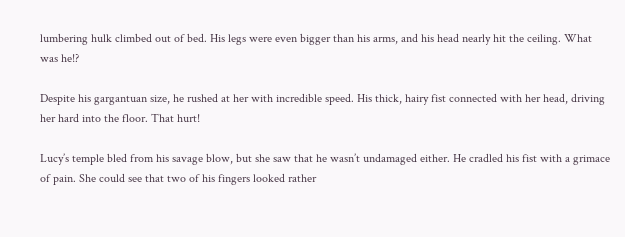lumbering hulk climbed out of bed. His legs were even bigger than his arms, and his head nearly hit the ceiling. What was he!?

Despite his gargantuan size, he rushed at her with incredible speed. His thick, hairy fist connected with her head, driving her hard into the floor. That hurt!

Lucy’s temple bled from his savage blow, but she saw that he wasn’t undamaged either. He cradled his fist with a grimace of pain. She could see that two of his fingers looked rather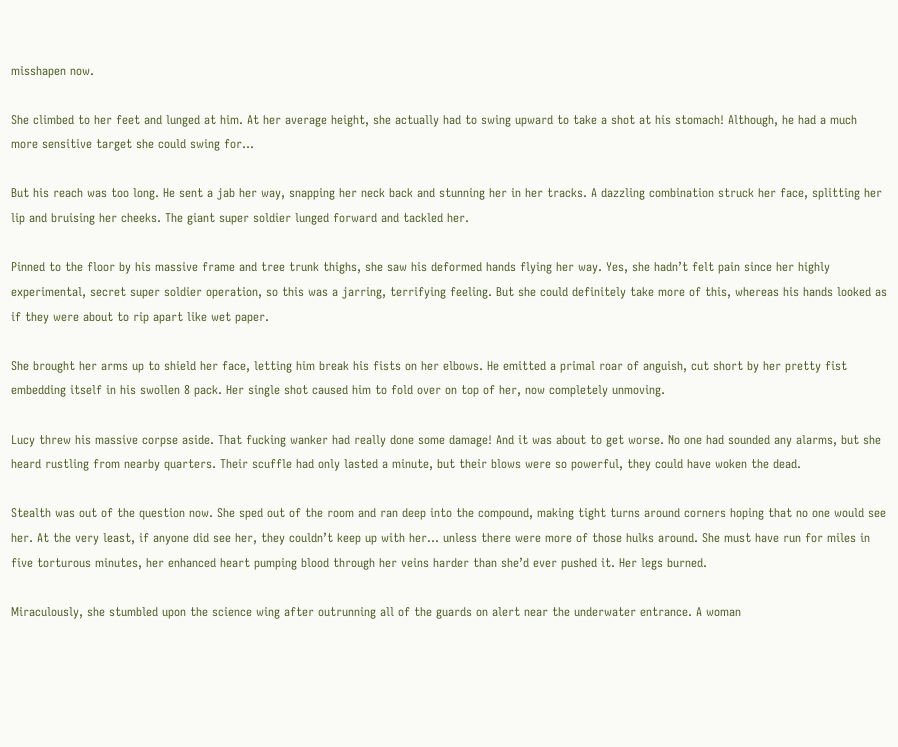misshapen now.

She climbed to her feet and lunged at him. At her average height, she actually had to swing upward to take a shot at his stomach! Although, he had a much more sensitive target she could swing for…

But his reach was too long. He sent a jab her way, snapping her neck back and stunning her in her tracks. A dazzling combination struck her face, splitting her lip and bruising her cheeks. The giant super soldier lunged forward and tackled her.

Pinned to the floor by his massive frame and tree trunk thighs, she saw his deformed hands flying her way. Yes, she hadn’t felt pain since her highly experimental, secret super soldier operation, so this was a jarring, terrifying feeling. But she could definitely take more of this, whereas his hands looked as if they were about to rip apart like wet paper.

She brought her arms up to shield her face, letting him break his fists on her elbows. He emitted a primal roar of anguish, cut short by her pretty fist embedding itself in his swollen 8 pack. Her single shot caused him to fold over on top of her, now completely unmoving.

Lucy threw his massive corpse aside. That fucking wanker had really done some damage! And it was about to get worse. No one had sounded any alarms, but she heard rustling from nearby quarters. Their scuffle had only lasted a minute, but their blows were so powerful, they could have woken the dead.

Stealth was out of the question now. She sped out of the room and ran deep into the compound, making tight turns around corners hoping that no one would see her. At the very least, if anyone did see her, they couldn’t keep up with her… unless there were more of those hulks around. She must have run for miles in five torturous minutes, her enhanced heart pumping blood through her veins harder than she’d ever pushed it. Her legs burned.

Miraculously, she stumbled upon the science wing after outrunning all of the guards on alert near the underwater entrance. A woman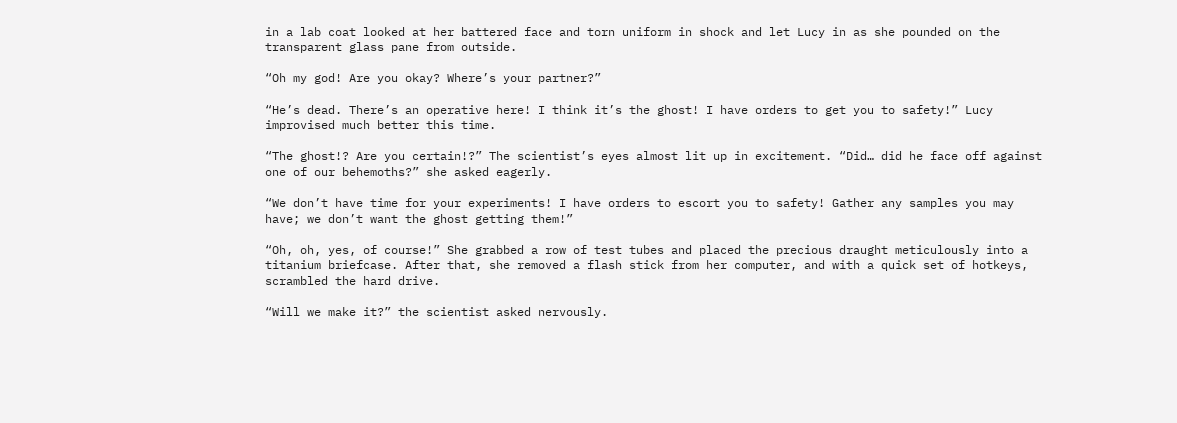in a lab coat looked at her battered face and torn uniform in shock and let Lucy in as she pounded on the transparent glass pane from outside.

“Oh my god! Are you okay? Where’s your partner?”

“He’s dead. There’s an operative here! I think it’s the ghost! I have orders to get you to safety!” Lucy improvised much better this time.

“The ghost!? Are you certain!?” The scientist’s eyes almost lit up in excitement. “Did… did he face off against one of our behemoths?” she asked eagerly.

“We don’t have time for your experiments! I have orders to escort you to safety! Gather any samples you may have; we don’t want the ghost getting them!”

“Oh, oh, yes, of course!” She grabbed a row of test tubes and placed the precious draught meticulously into a titanium briefcase. After that, she removed a flash stick from her computer, and with a quick set of hotkeys, scrambled the hard drive.

“Will we make it?” the scientist asked nervously.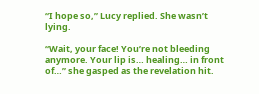“I hope so,” Lucy replied. She wasn’t lying.

“Wait, your face! You’re not bleeding anymore. Your lip is… healing… in front of…” she gasped as the revelation hit.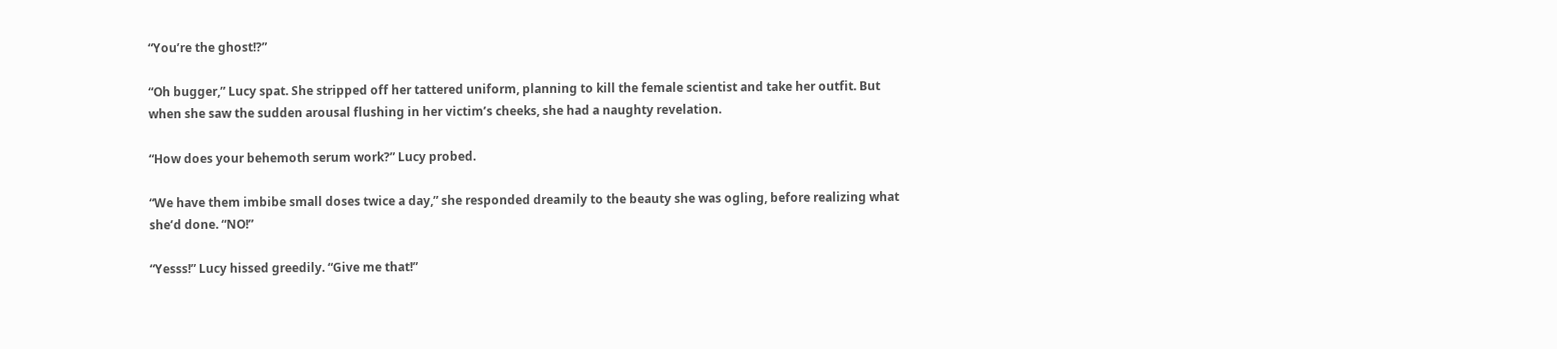“You’re the ghost!?”

“Oh bugger,” Lucy spat. She stripped off her tattered uniform, planning to kill the female scientist and take her outfit. But when she saw the sudden arousal flushing in her victim’s cheeks, she had a naughty revelation.

“How does your behemoth serum work?” Lucy probed.

“We have them imbibe small doses twice a day,” she responded dreamily to the beauty she was ogling, before realizing what she’d done. “NO!”

“Yesss!” Lucy hissed greedily. “Give me that!”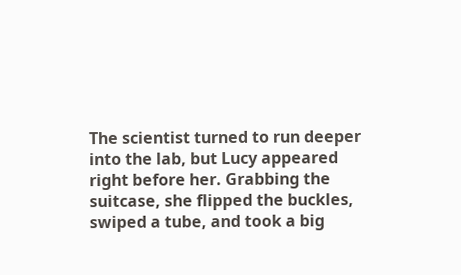The scientist turned to run deeper into the lab, but Lucy appeared right before her. Grabbing the suitcase, she flipped the buckles, swiped a tube, and took a big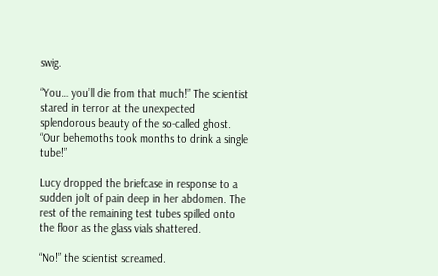swig.

“You… you’ll die from that much!” The scientist stared in terror at the unexpected splendorous beauty of the so-called ghost. “Our behemoths took months to drink a single tube!”

Lucy dropped the briefcase in response to a sudden jolt of pain deep in her abdomen. The rest of the remaining test tubes spilled onto the floor as the glass vials shattered.

“No!” the scientist screamed.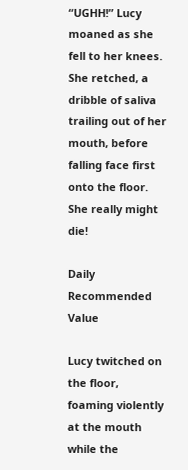“UGHH!” Lucy moaned as she fell to her knees. She retched, a dribble of saliva trailing out of her mouth, before falling face first onto the floor. She really might die!

Daily Recommended Value

Lucy twitched on the floor, foaming violently at the mouth while the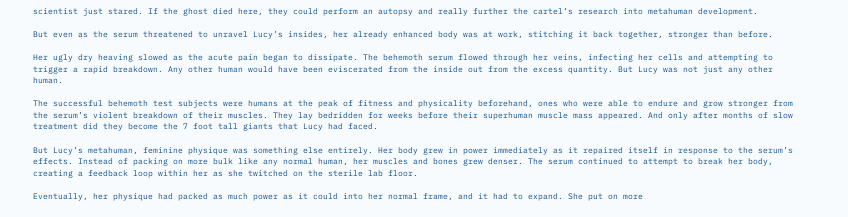scientist just stared. If the ghost died here, they could perform an autopsy and really further the cartel’s research into metahuman development.

But even as the serum threatened to unravel Lucy’s insides, her already enhanced body was at work, stitching it back together, stronger than before.

Her ugly dry heaving slowed as the acute pain began to dissipate. The behemoth serum flowed through her veins, infecting her cells and attempting to trigger a rapid breakdown. Any other human would have been eviscerated from the inside out from the excess quantity. But Lucy was not just any other human.

The successful behemoth test subjects were humans at the peak of fitness and physicality beforehand, ones who were able to endure and grow stronger from the serum’s violent breakdown of their muscles. They lay bedridden for weeks before their superhuman muscle mass appeared. And only after months of slow treatment did they become the 7 foot tall giants that Lucy had faced.

But Lucy’s metahuman, feminine physique was something else entirely. Her body grew in power immediately as it repaired itself in response to the serum’s effects. Instead of packing on more bulk like any normal human, her muscles and bones grew denser. The serum continued to attempt to break her body, creating a feedback loop within her as she twitched on the sterile lab floor.

Eventually, her physique had packed as much power as it could into her normal frame, and it had to expand. She put on more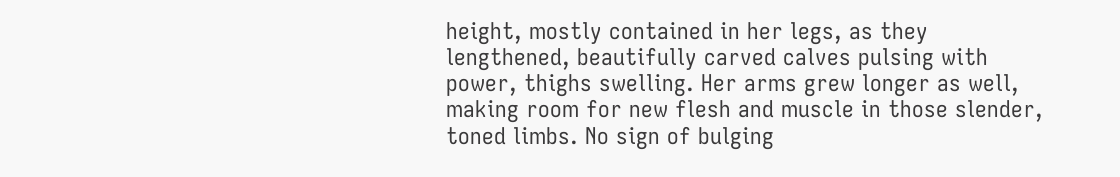height, mostly contained in her legs, as they lengthened, beautifully carved calves pulsing with power, thighs swelling. Her arms grew longer as well, making room for new flesh and muscle in those slender, toned limbs. No sign of bulging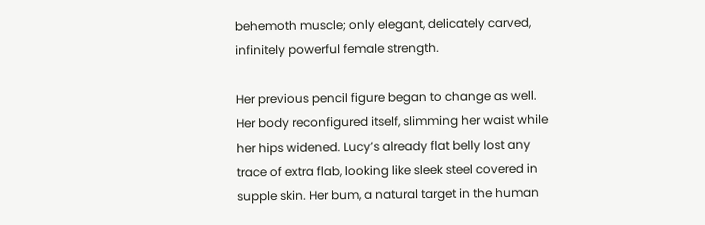behemoth muscle; only elegant, delicately carved, infinitely powerful female strength.

Her previous pencil figure began to change as well. Her body reconfigured itself, slimming her waist while her hips widened. Lucy’s already flat belly lost any trace of extra flab, looking like sleek steel covered in supple skin. Her bum, a natural target in the human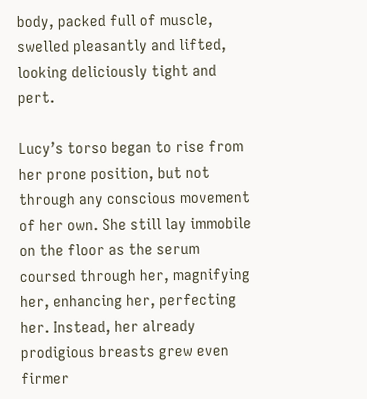body, packed full of muscle, swelled pleasantly and lifted, looking deliciously tight and pert.

Lucy’s torso began to rise from her prone position, but not through any conscious movement of her own. She still lay immobile on the floor as the serum coursed through her, magnifying her, enhancing her, perfecting her. Instead, her already prodigious breasts grew even firmer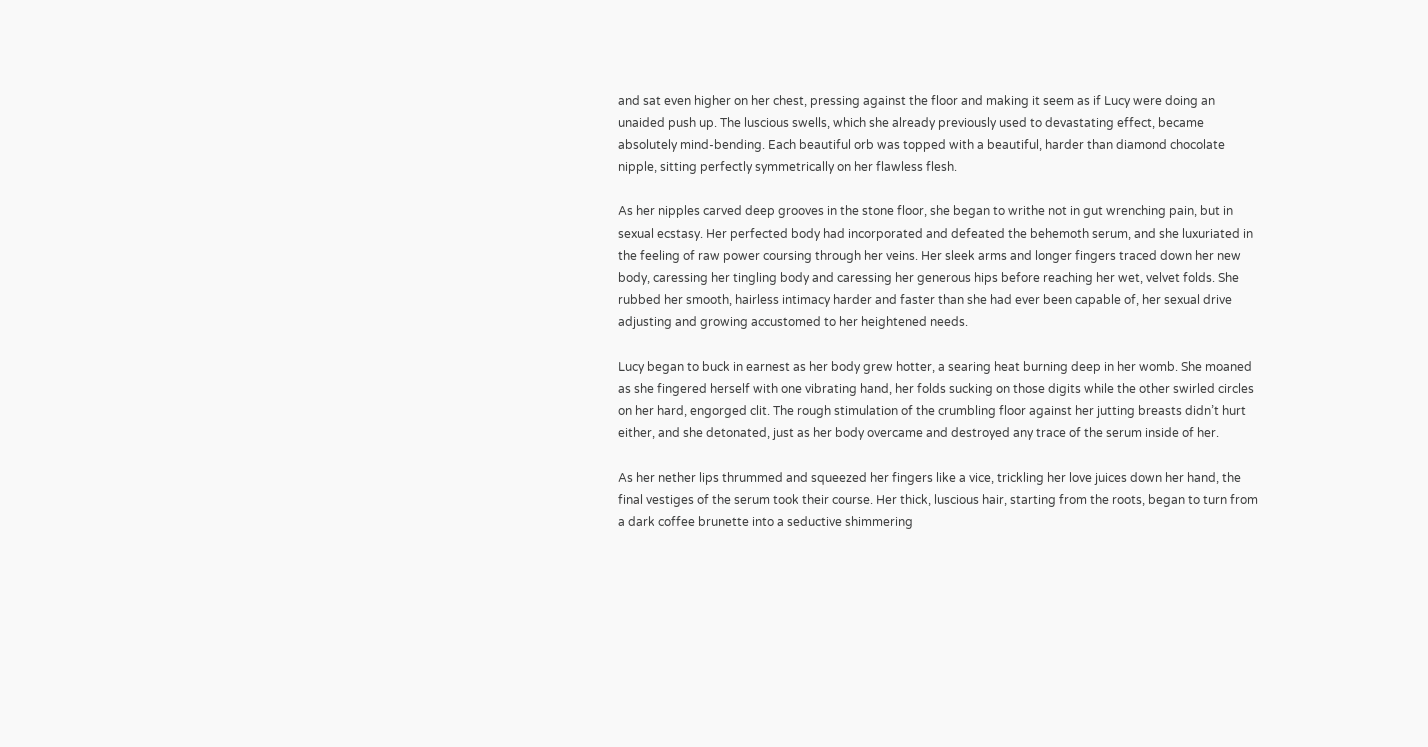and sat even higher on her chest, pressing against the floor and making it seem as if Lucy were doing an unaided push up. The luscious swells, which she already previously used to devastating effect, became absolutely mind-bending. Each beautiful orb was topped with a beautiful, harder than diamond chocolate nipple, sitting perfectly symmetrically on her flawless flesh.

As her nipples carved deep grooves in the stone floor, she began to writhe not in gut wrenching pain, but in sexual ecstasy. Her perfected body had incorporated and defeated the behemoth serum, and she luxuriated in the feeling of raw power coursing through her veins. Her sleek arms and longer fingers traced down her new body, caressing her tingling body and caressing her generous hips before reaching her wet, velvet folds. She rubbed her smooth, hairless intimacy harder and faster than she had ever been capable of, her sexual drive adjusting and growing accustomed to her heightened needs.

Lucy began to buck in earnest as her body grew hotter, a searing heat burning deep in her womb. She moaned as she fingered herself with one vibrating hand, her folds sucking on those digits while the other swirled circles on her hard, engorged clit. The rough stimulation of the crumbling floor against her jutting breasts didn’t hurt either, and she detonated, just as her body overcame and destroyed any trace of the serum inside of her.

As her nether lips thrummed and squeezed her fingers like a vice, trickling her love juices down her hand, the final vestiges of the serum took their course. Her thick, luscious hair, starting from the roots, began to turn from a dark coffee brunette into a seductive shimmering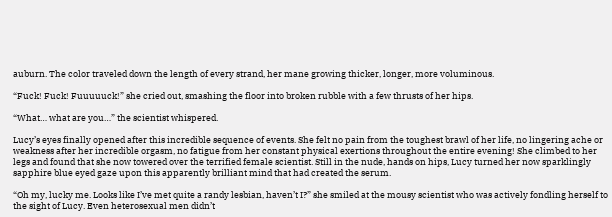auburn. The color traveled down the length of every strand, her mane growing thicker, longer, more voluminous.

“Fuck! Fuck! Fuuuuuck!” she cried out, smashing the floor into broken rubble with a few thrusts of her hips.

“What… what are you…” the scientist whispered.

Lucy’s eyes finally opened after this incredible sequence of events. She felt no pain from the toughest brawl of her life, no lingering ache or weakness after her incredible orgasm, no fatigue from her constant physical exertions throughout the entire evening! She climbed to her legs and found that she now towered over the terrified female scientist. Still in the nude, hands on hips, Lucy turned her now sparklingly sapphire blue eyed gaze upon this apparently brilliant mind that had created the serum.

“Oh my, lucky me. Looks like I’ve met quite a randy lesbian, haven’t I?” she smiled at the mousy scientist who was actively fondling herself to the sight of Lucy. Even heterosexual men didn’t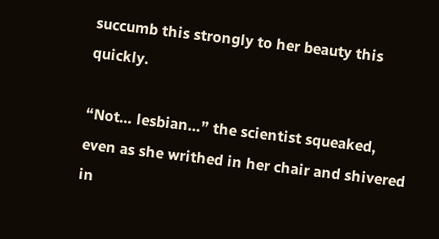succumb this strongly to her beauty this quickly.

“Not… lesbian…” the scientist squeaked, even as she writhed in her chair and shivered in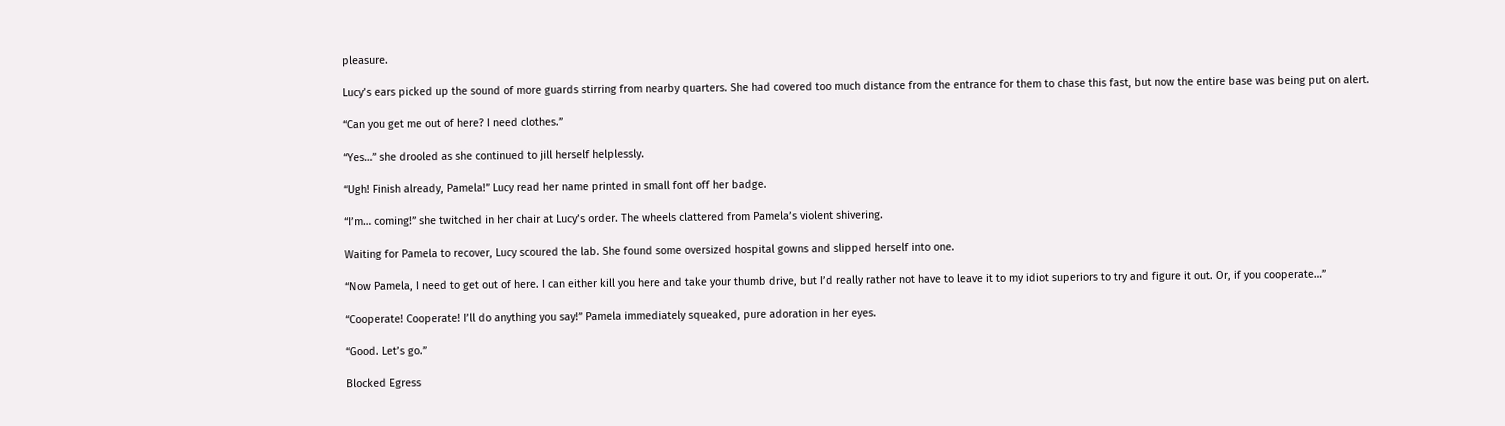pleasure.

Lucy’s ears picked up the sound of more guards stirring from nearby quarters. She had covered too much distance from the entrance for them to chase this fast, but now the entire base was being put on alert.

“Can you get me out of here? I need clothes.”

“Yes…” she drooled as she continued to jill herself helplessly.

“Ugh! Finish already, Pamela!” Lucy read her name printed in small font off her badge.

“I’m… coming!” she twitched in her chair at Lucy’s order. The wheels clattered from Pamela’s violent shivering.

Waiting for Pamela to recover, Lucy scoured the lab. She found some oversized hospital gowns and slipped herself into one.

“Now Pamela, I need to get out of here. I can either kill you here and take your thumb drive, but I’d really rather not have to leave it to my idiot superiors to try and figure it out. Or, if you cooperate…”

“Cooperate! Cooperate! I’ll do anything you say!” Pamela immediately squeaked, pure adoration in her eyes.

“Good. Let’s go.”

Blocked Egress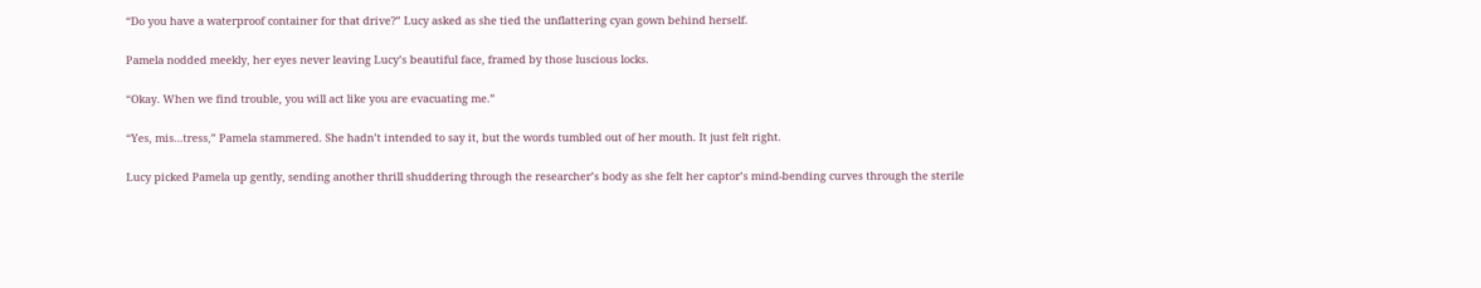“Do you have a waterproof container for that drive?” Lucy asked as she tied the unflattering cyan gown behind herself.

Pamela nodded meekly, her eyes never leaving Lucy’s beautiful face, framed by those luscious locks.

“Okay. When we find trouble, you will act like you are evacuating me.”

“Yes, mis...tress,” Pamela stammered. She hadn’t intended to say it, but the words tumbled out of her mouth. It just felt right.

Lucy picked Pamela up gently, sending another thrill shuddering through the researcher’s body as she felt her captor’s mind-bending curves through the sterile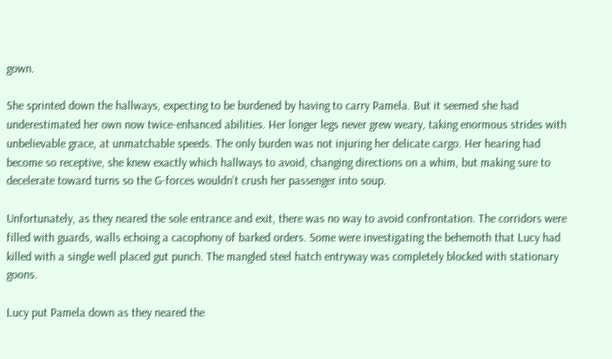gown.

She sprinted down the hallways, expecting to be burdened by having to carry Pamela. But it seemed she had underestimated her own now twice-enhanced abilities. Her longer legs never grew weary, taking enormous strides with unbelievable grace, at unmatchable speeds. The only burden was not injuring her delicate cargo. Her hearing had become so receptive, she knew exactly which hallways to avoid, changing directions on a whim, but making sure to decelerate toward turns so the G-forces wouldn’t crush her passenger into soup.

Unfortunately, as they neared the sole entrance and exit, there was no way to avoid confrontation. The corridors were filled with guards, walls echoing a cacophony of barked orders. Some were investigating the behemoth that Lucy had killed with a single well placed gut punch. The mangled steel hatch entryway was completely blocked with stationary goons.

Lucy put Pamela down as they neared the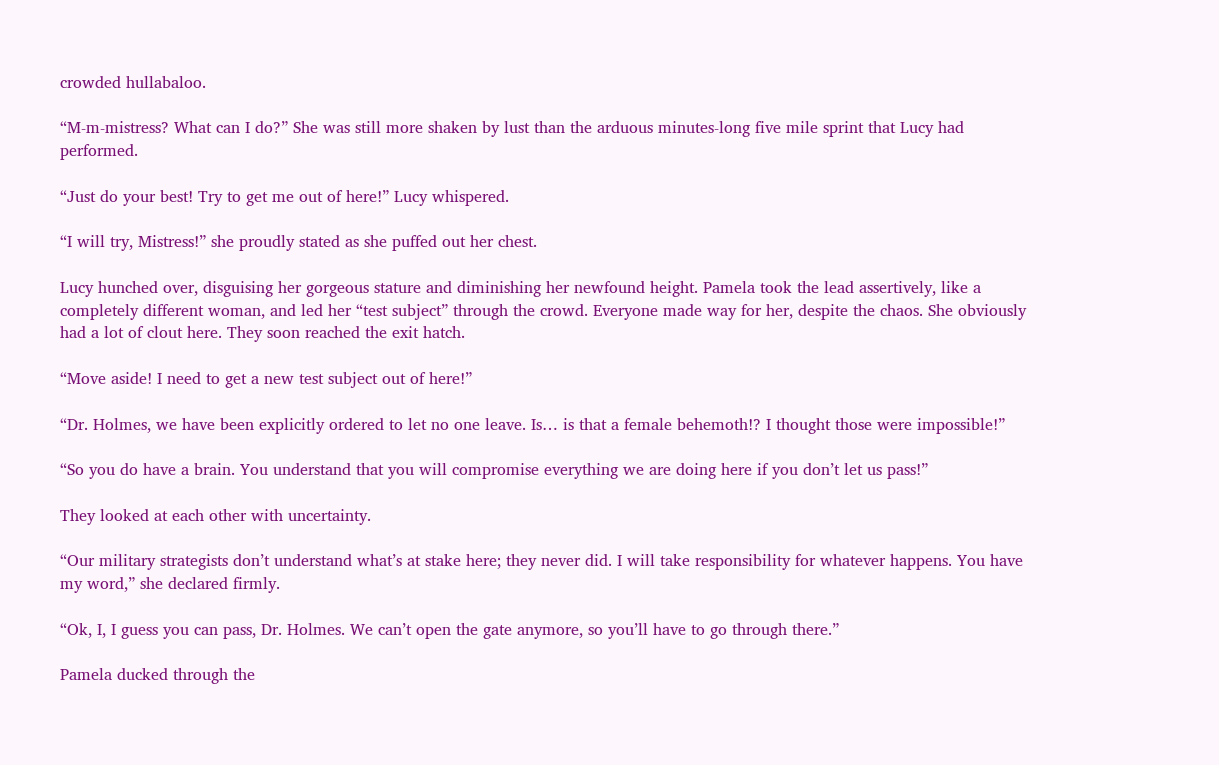crowded hullabaloo.

“M-m-mistress? What can I do?” She was still more shaken by lust than the arduous minutes-long five mile sprint that Lucy had performed.

“Just do your best! Try to get me out of here!” Lucy whispered.

“I will try, Mistress!” she proudly stated as she puffed out her chest.

Lucy hunched over, disguising her gorgeous stature and diminishing her newfound height. Pamela took the lead assertively, like a completely different woman, and led her “test subject” through the crowd. Everyone made way for her, despite the chaos. She obviously had a lot of clout here. They soon reached the exit hatch.

“Move aside! I need to get a new test subject out of here!”

“Dr. Holmes, we have been explicitly ordered to let no one leave. Is… is that a female behemoth!? I thought those were impossible!”

“So you do have a brain. You understand that you will compromise everything we are doing here if you don’t let us pass!”

They looked at each other with uncertainty.

“Our military strategists don’t understand what’s at stake here; they never did. I will take responsibility for whatever happens. You have my word,” she declared firmly.

“Ok, I, I guess you can pass, Dr. Holmes. We can’t open the gate anymore, so you’ll have to go through there.”

Pamela ducked through the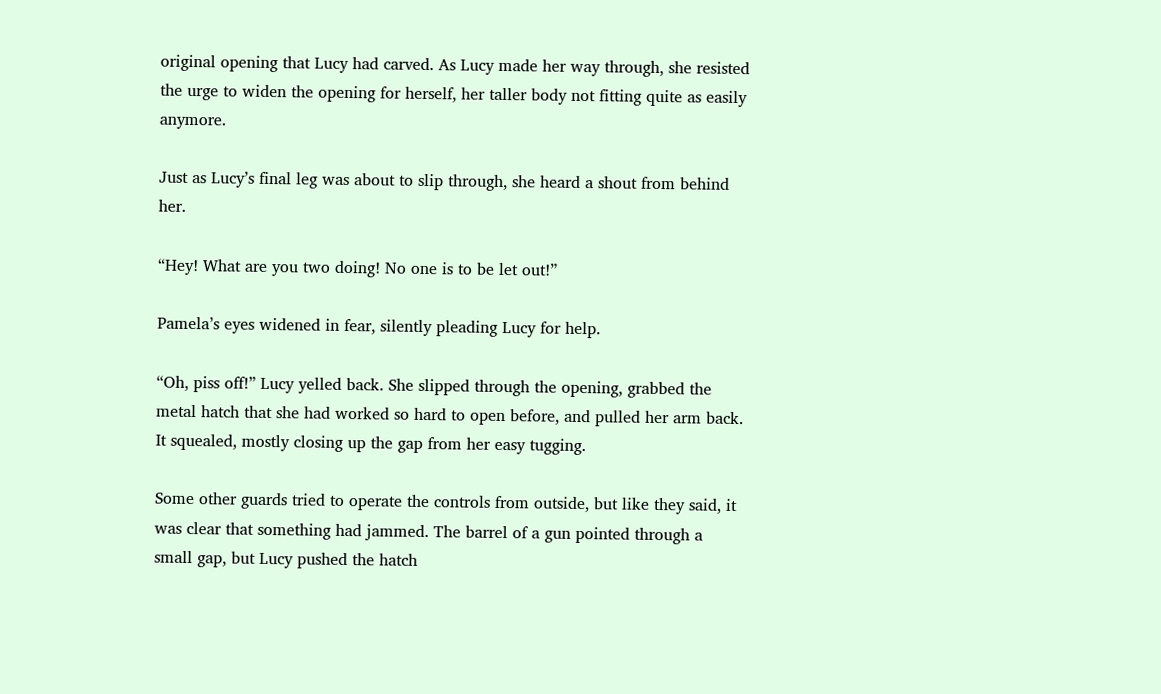original opening that Lucy had carved. As Lucy made her way through, she resisted the urge to widen the opening for herself, her taller body not fitting quite as easily anymore.

Just as Lucy’s final leg was about to slip through, she heard a shout from behind her.

“Hey! What are you two doing! No one is to be let out!”

Pamela’s eyes widened in fear, silently pleading Lucy for help.

“Oh, piss off!” Lucy yelled back. She slipped through the opening, grabbed the metal hatch that she had worked so hard to open before, and pulled her arm back. It squealed, mostly closing up the gap from her easy tugging.

Some other guards tried to operate the controls from outside, but like they said, it was clear that something had jammed. The barrel of a gun pointed through a small gap, but Lucy pushed the hatch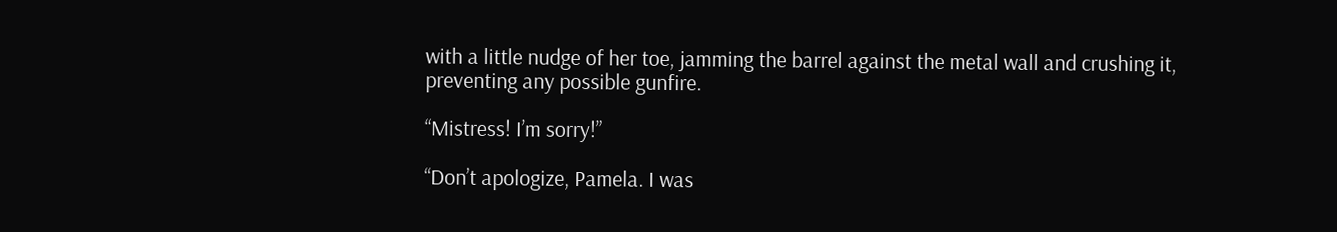with a little nudge of her toe, jamming the barrel against the metal wall and crushing it, preventing any possible gunfire.

“Mistress! I’m sorry!”

“Don’t apologize, Pamela. I was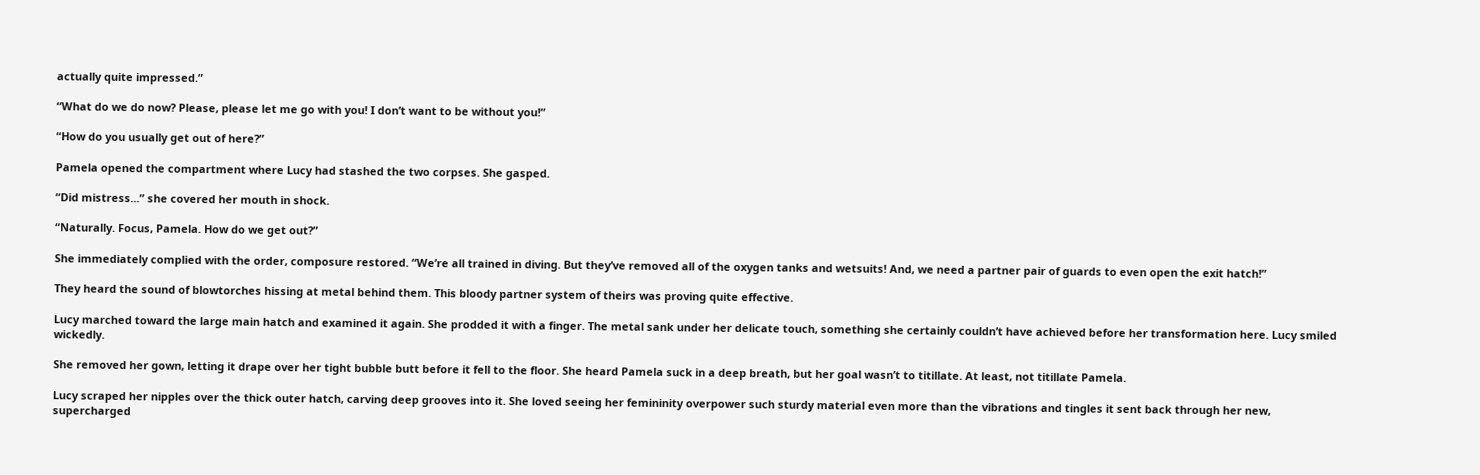actually quite impressed.”

“What do we do now? Please, please let me go with you! I don’t want to be without you!”

“How do you usually get out of here?”

Pamela opened the compartment where Lucy had stashed the two corpses. She gasped.

“Did mistress...” she covered her mouth in shock.

“Naturally. Focus, Pamela. How do we get out?”

She immediately complied with the order, composure restored. “We’re all trained in diving. But they’ve removed all of the oxygen tanks and wetsuits! And, we need a partner pair of guards to even open the exit hatch!”

They heard the sound of blowtorches hissing at metal behind them. This bloody partner system of theirs was proving quite effective.

Lucy marched toward the large main hatch and examined it again. She prodded it with a finger. The metal sank under her delicate touch, something she certainly couldn’t have achieved before her transformation here. Lucy smiled wickedly.

She removed her gown, letting it drape over her tight bubble butt before it fell to the floor. She heard Pamela suck in a deep breath, but her goal wasn’t to titillate. At least, not titillate Pamela.

Lucy scraped her nipples over the thick outer hatch, carving deep grooves into it. She loved seeing her femininity overpower such sturdy material even more than the vibrations and tingles it sent back through her new, supercharged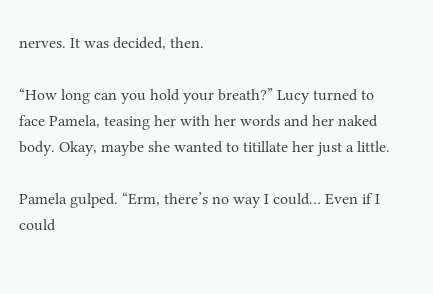nerves. It was decided, then.

“How long can you hold your breath?” Lucy turned to face Pamela, teasing her with her words and her naked body. Okay, maybe she wanted to titillate her just a little.

Pamela gulped. “Erm, there’s no way I could… Even if I could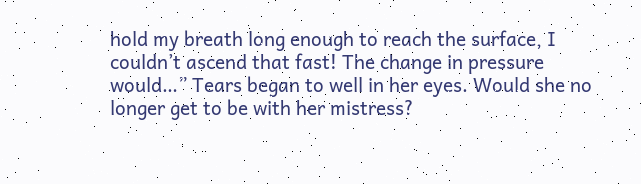hold my breath long enough to reach the surface, I couldn’t ascend that fast! The change in pressure would…” Tears began to well in her eyes. Would she no longer get to be with her mistress?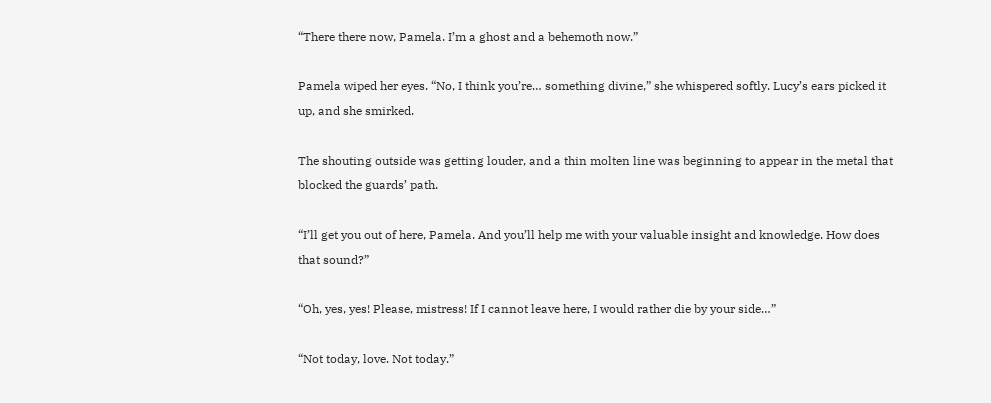“There there now, Pamela. I’m a ghost and a behemoth now.”

Pamela wiped her eyes. “No, I think you’re… something divine,” she whispered softly. Lucy’s ears picked it up, and she smirked.

The shouting outside was getting louder, and a thin molten line was beginning to appear in the metal that blocked the guards’ path.

“I’ll get you out of here, Pamela. And you’ll help me with your valuable insight and knowledge. How does that sound?”

“Oh, yes, yes! Please, mistress! If I cannot leave here, I would rather die by your side…”

“Not today, love. Not today.”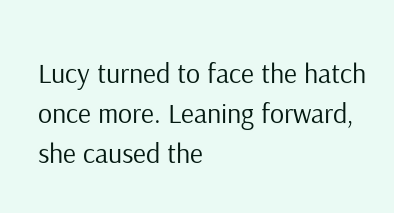Lucy turned to face the hatch once more. Leaning forward, she caused the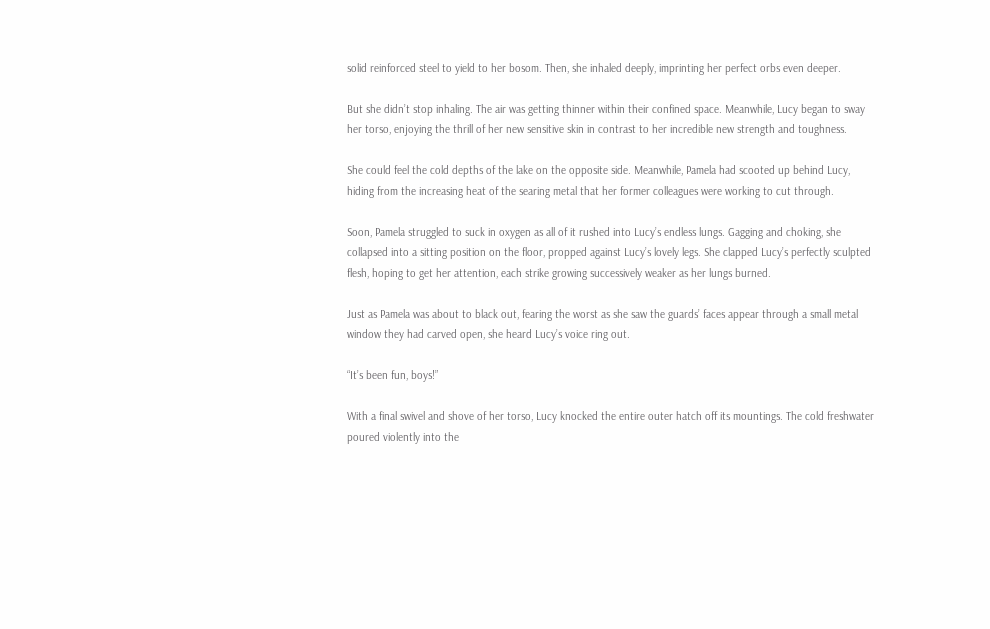solid reinforced steel to yield to her bosom. Then, she inhaled deeply, imprinting her perfect orbs even deeper.

But she didn’t stop inhaling. The air was getting thinner within their confined space. Meanwhile, Lucy began to sway her torso, enjoying the thrill of her new sensitive skin in contrast to her incredible new strength and toughness.

She could feel the cold depths of the lake on the opposite side. Meanwhile, Pamela had scooted up behind Lucy, hiding from the increasing heat of the searing metal that her former colleagues were working to cut through.

Soon, Pamela struggled to suck in oxygen as all of it rushed into Lucy’s endless lungs. Gagging and choking, she collapsed into a sitting position on the floor, propped against Lucy’s lovely legs. She clapped Lucy’s perfectly sculpted flesh, hoping to get her attention, each strike growing successively weaker as her lungs burned.

Just as Pamela was about to black out, fearing the worst as she saw the guards’ faces appear through a small metal window they had carved open, she heard Lucy’s voice ring out.

“It’s been fun, boys!”

With a final swivel and shove of her torso, Lucy knocked the entire outer hatch off its mountings. The cold freshwater poured violently into the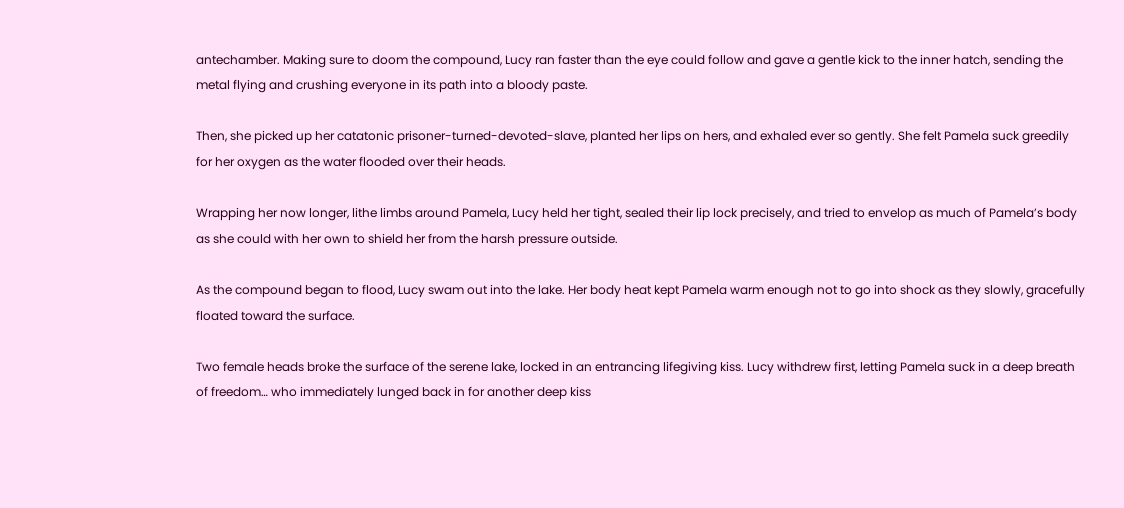antechamber. Making sure to doom the compound, Lucy ran faster than the eye could follow and gave a gentle kick to the inner hatch, sending the metal flying and crushing everyone in its path into a bloody paste.

Then, she picked up her catatonic prisoner-turned-devoted-slave, planted her lips on hers, and exhaled ever so gently. She felt Pamela suck greedily for her oxygen as the water flooded over their heads.

Wrapping her now longer, lithe limbs around Pamela, Lucy held her tight, sealed their lip lock precisely, and tried to envelop as much of Pamela’s body as she could with her own to shield her from the harsh pressure outside.

As the compound began to flood, Lucy swam out into the lake. Her body heat kept Pamela warm enough not to go into shock as they slowly, gracefully floated toward the surface.

Two female heads broke the surface of the serene lake, locked in an entrancing lifegiving kiss. Lucy withdrew first, letting Pamela suck in a deep breath of freedom… who immediately lunged back in for another deep kiss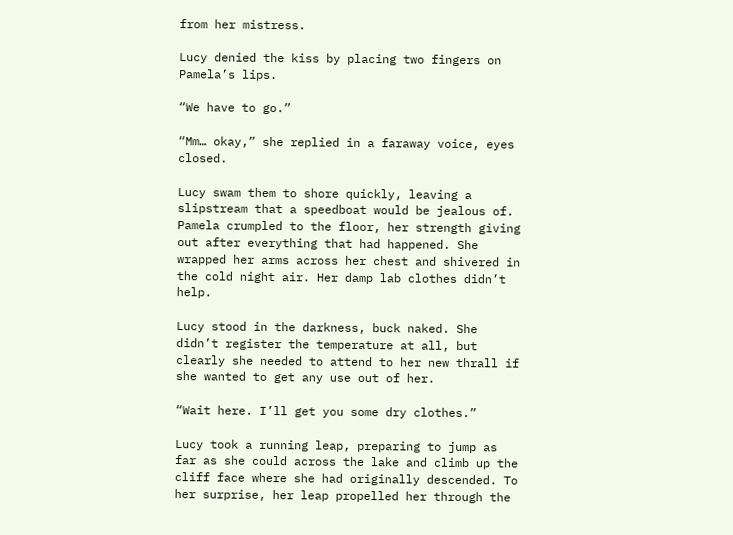from her mistress.

Lucy denied the kiss by placing two fingers on Pamela’s lips.

“We have to go.”

“Mm… okay,” she replied in a faraway voice, eyes closed.

Lucy swam them to shore quickly, leaving a slipstream that a speedboat would be jealous of. Pamela crumpled to the floor, her strength giving out after everything that had happened. She wrapped her arms across her chest and shivered in the cold night air. Her damp lab clothes didn’t help.

Lucy stood in the darkness, buck naked. She didn’t register the temperature at all, but clearly she needed to attend to her new thrall if she wanted to get any use out of her.

“Wait here. I’ll get you some dry clothes.”

Lucy took a running leap, preparing to jump as far as she could across the lake and climb up the cliff face where she had originally descended. To her surprise, her leap propelled her through the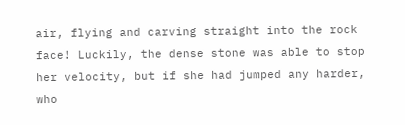air, flying and carving straight into the rock face! Luckily, the dense stone was able to stop her velocity, but if she had jumped any harder, who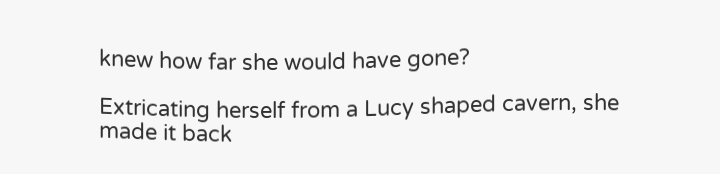knew how far she would have gone?

Extricating herself from a Lucy shaped cavern, she made it back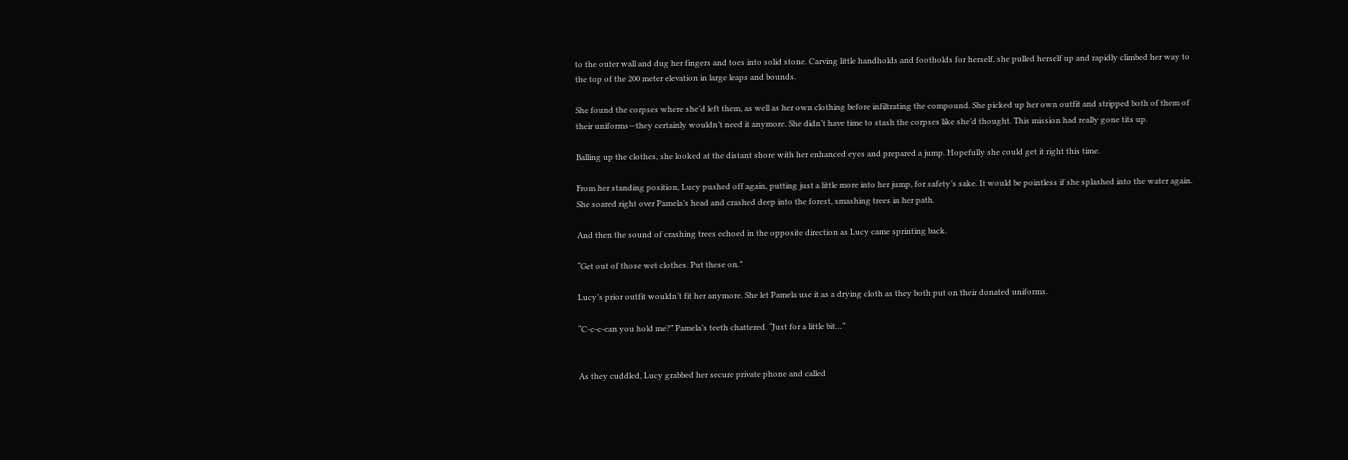to the outer wall and dug her fingers and toes into solid stone. Carving little handholds and footholds for herself, she pulled herself up and rapidly climbed her way to the top of the 200 meter elevation in large leaps and bounds.

She found the corpses where she’d left them, as well as her own clothing before infiltrating the compound. She picked up her own outfit and stripped both of them of their uniforms—they certainly wouldn’t need it anymore. She didn’t have time to stash the corpses like she’d thought. This mission had really gone tits up.

Balling up the clothes, she looked at the distant shore with her enhanced eyes and prepared a jump. Hopefully she could get it right this time.

From her standing position, Lucy pushed off again, putting just a little more into her jump, for safety’s sake. It would be pointless if she splashed into the water again. She soared right over Pamela’s head and crashed deep into the forest, smashing trees in her path.

And then the sound of crashing trees echoed in the opposite direction as Lucy came sprinting back.

“Get out of those wet clothes. Put these on.”

Lucy’s prior outfit wouldn’t fit her anymore. She let Pamela use it as a drying cloth as they both put on their donated uniforms.

“C-c-c-can you hold me?” Pamela’s teeth chattered. “Just for a little bit…”


As they cuddled, Lucy grabbed her secure private phone and called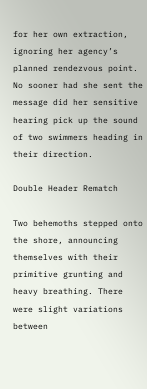for her own extraction, ignoring her agency’s planned rendezvous point. No sooner had she sent the message did her sensitive hearing pick up the sound of two swimmers heading in their direction.

Double Header Rematch

Two behemoths stepped onto the shore, announcing themselves with their primitive grunting and heavy breathing. There were slight variations between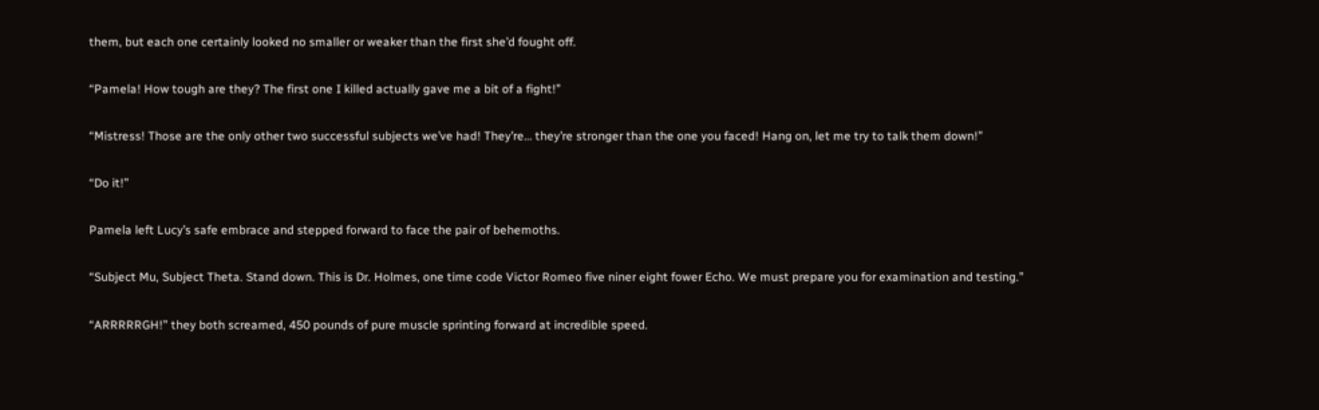them, but each one certainly looked no smaller or weaker than the first she’d fought off.

“Pamela! How tough are they? The first one I killed actually gave me a bit of a fight!”

“Mistress! Those are the only other two successful subjects we’ve had! They’re… they’re stronger than the one you faced! Hang on, let me try to talk them down!”

“Do it!”

Pamela left Lucy’s safe embrace and stepped forward to face the pair of behemoths.

“Subject Mu, Subject Theta. Stand down. This is Dr. Holmes, one time code Victor Romeo five niner eight fower Echo. We must prepare you for examination and testing.”

“ARRRRRGH!” they both screamed, 450 pounds of pure muscle sprinting forward at incredible speed.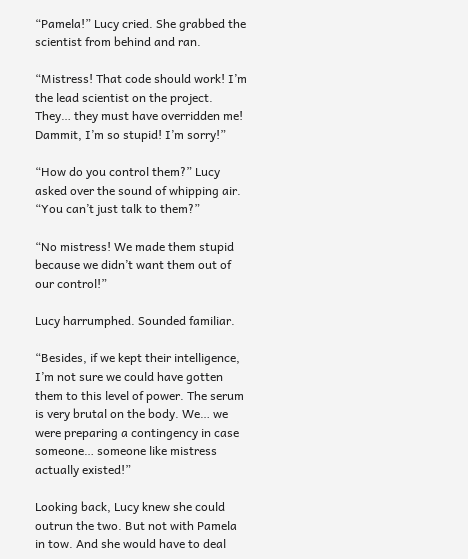“Pamela!” Lucy cried. She grabbed the scientist from behind and ran.

“Mistress! That code should work! I’m the lead scientist on the project. They… they must have overridden me! Dammit, I’m so stupid! I’m sorry!”

“How do you control them?” Lucy asked over the sound of whipping air. “You can’t just talk to them?”

“No mistress! We made them stupid because we didn’t want them out of our control!”

Lucy harrumphed. Sounded familiar.

“Besides, if we kept their intelligence, I’m not sure we could have gotten them to this level of power. The serum is very brutal on the body. We… we were preparing a contingency in case someone… someone like mistress actually existed!”

Looking back, Lucy knew she could outrun the two. But not with Pamela in tow. And she would have to deal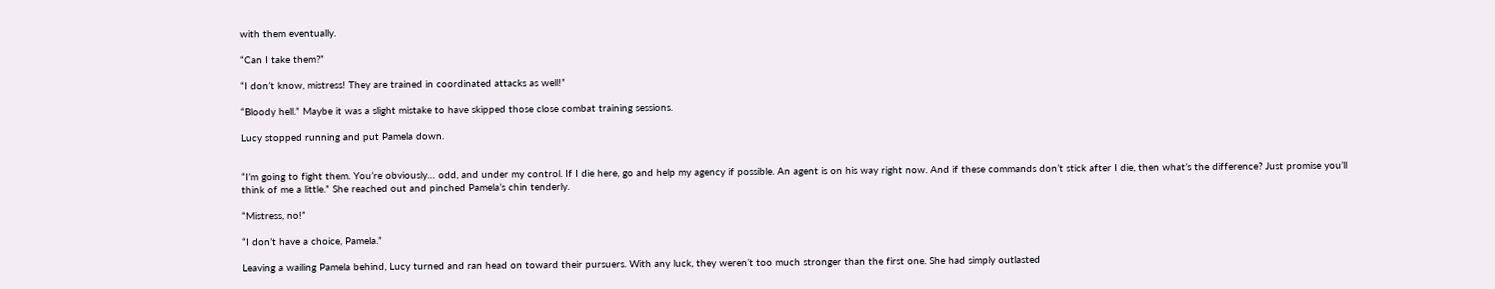with them eventually.

“Can I take them?”

“I don’t know, mistress! They are trained in coordinated attacks as well!”

“Bloody hell.” Maybe it was a slight mistake to have skipped those close combat training sessions.

Lucy stopped running and put Pamela down.


“I’m going to fight them. You’re obviously… odd, and under my control. If I die here, go and help my agency if possible. An agent is on his way right now. And if these commands don’t stick after I die, then what’s the difference? Just promise you’ll think of me a little.” She reached out and pinched Pamela’s chin tenderly.

“Mistress, no!”

“I don’t have a choice, Pamela.”

Leaving a wailing Pamela behind, Lucy turned and ran head on toward their pursuers. With any luck, they weren’t too much stronger than the first one. She had simply outlasted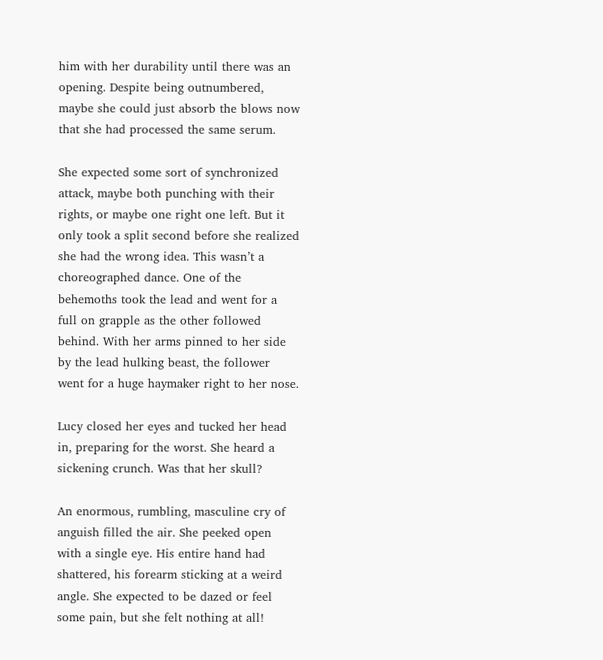him with her durability until there was an opening. Despite being outnumbered, maybe she could just absorb the blows now that she had processed the same serum.

She expected some sort of synchronized attack, maybe both punching with their rights, or maybe one right one left. But it only took a split second before she realized she had the wrong idea. This wasn’t a choreographed dance. One of the behemoths took the lead and went for a full on grapple as the other followed behind. With her arms pinned to her side by the lead hulking beast, the follower went for a huge haymaker right to her nose.

Lucy closed her eyes and tucked her head in, preparing for the worst. She heard a sickening crunch. Was that her skull?

An enormous, rumbling, masculine cry of anguish filled the air. She peeked open with a single eye. His entire hand had shattered, his forearm sticking at a weird angle. She expected to be dazed or feel some pain, but she felt nothing at all!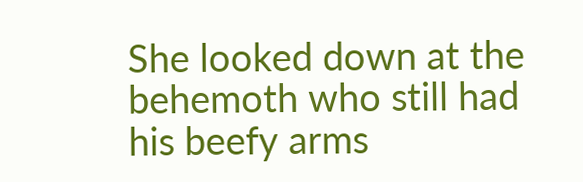She looked down at the behemoth who still had his beefy arms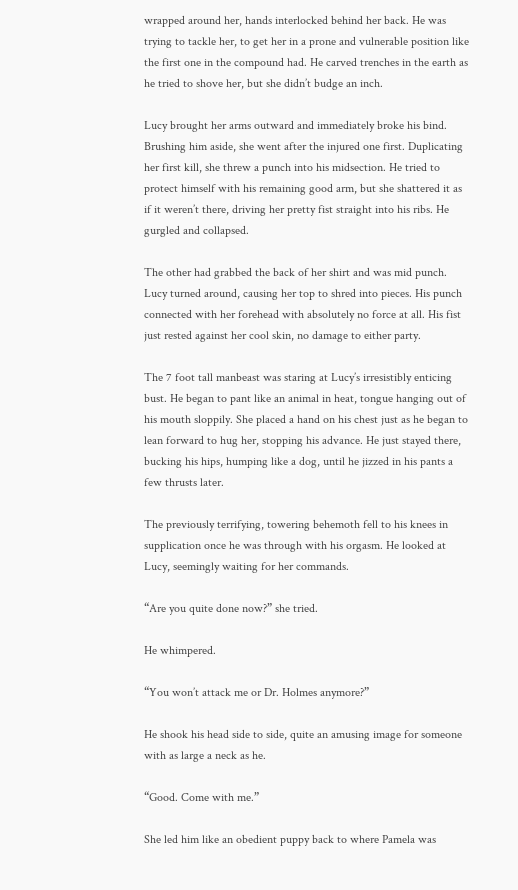wrapped around her, hands interlocked behind her back. He was trying to tackle her, to get her in a prone and vulnerable position like the first one in the compound had. He carved trenches in the earth as he tried to shove her, but she didn’t budge an inch.

Lucy brought her arms outward and immediately broke his bind. Brushing him aside, she went after the injured one first. Duplicating her first kill, she threw a punch into his midsection. He tried to protect himself with his remaining good arm, but she shattered it as if it weren’t there, driving her pretty fist straight into his ribs. He gurgled and collapsed.

The other had grabbed the back of her shirt and was mid punch. Lucy turned around, causing her top to shred into pieces. His punch connected with her forehead with absolutely no force at all. His fist just rested against her cool skin, no damage to either party.

The 7 foot tall manbeast was staring at Lucy’s irresistibly enticing bust. He began to pant like an animal in heat, tongue hanging out of his mouth sloppily. She placed a hand on his chest just as he began to lean forward to hug her, stopping his advance. He just stayed there, bucking his hips, humping like a dog, until he jizzed in his pants a few thrusts later.

The previously terrifying, towering behemoth fell to his knees in supplication once he was through with his orgasm. He looked at Lucy, seemingly waiting for her commands.

“Are you quite done now?” she tried.

He whimpered.

“You won’t attack me or Dr. Holmes anymore?”

He shook his head side to side, quite an amusing image for someone with as large a neck as he.

“Good. Come with me.”

She led him like an obedient puppy back to where Pamela was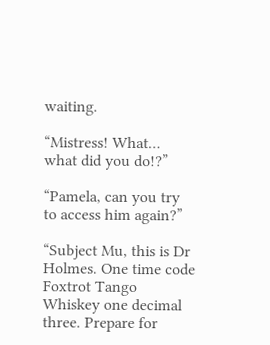waiting.

“Mistress! What… what did you do!?”

“Pamela, can you try to access him again?”

“Subject Mu, this is Dr Holmes. One time code Foxtrot Tango Whiskey one decimal three. Prepare for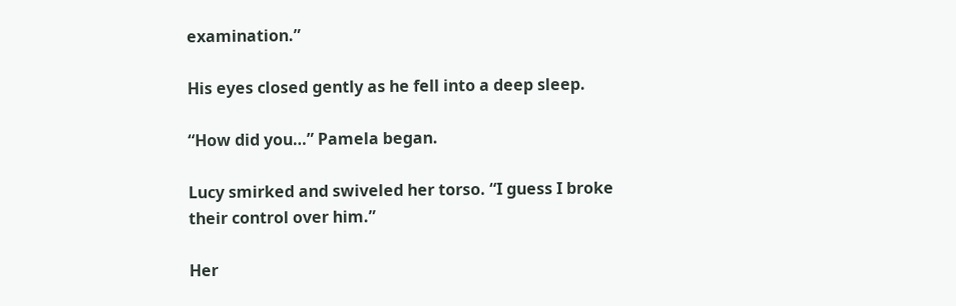examination.”

His eyes closed gently as he fell into a deep sleep.

“How did you…” Pamela began.

Lucy smirked and swiveled her torso. “I guess I broke their control over him.”

Her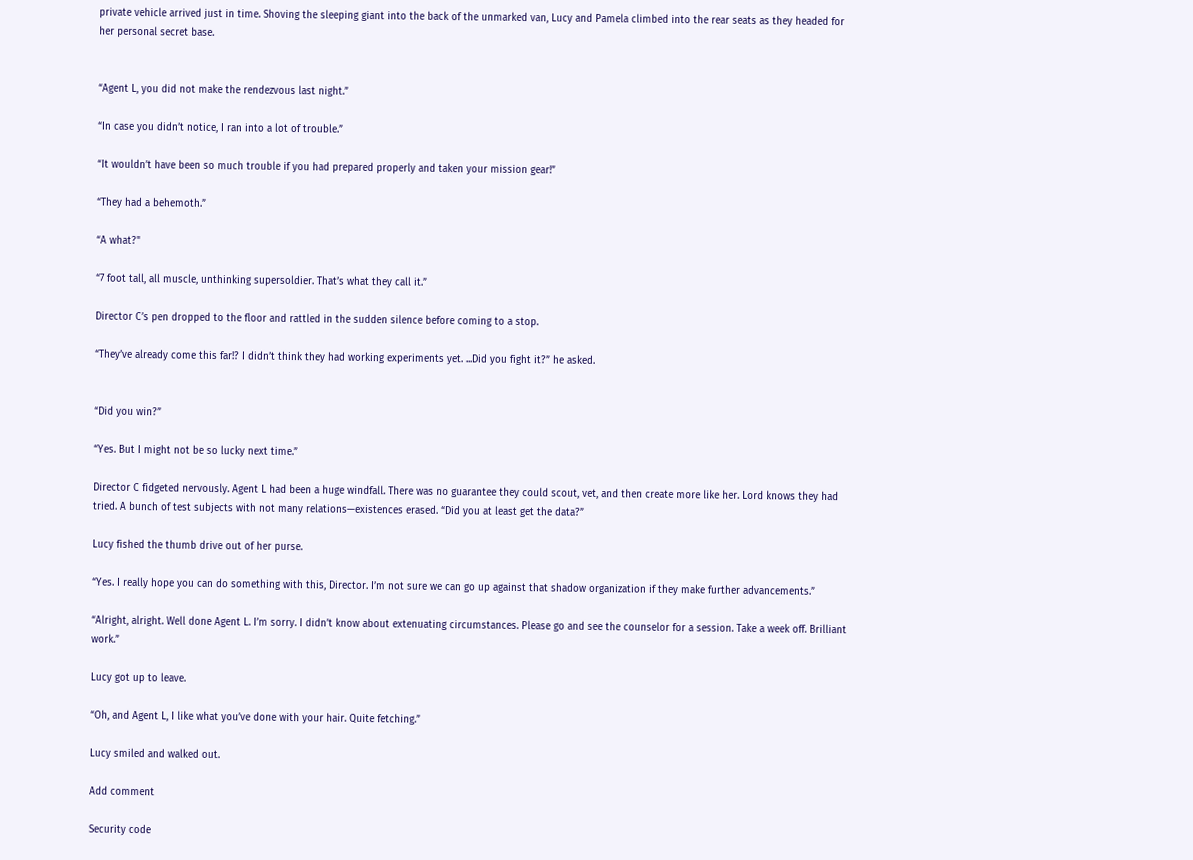private vehicle arrived just in time. Shoving the sleeping giant into the back of the unmarked van, Lucy and Pamela climbed into the rear seats as they headed for her personal secret base.


“Agent L, you did not make the rendezvous last night.”

“In case you didn’t notice, I ran into a lot of trouble.”

“It wouldn’t have been so much trouble if you had prepared properly and taken your mission gear!”

“They had a behemoth.”

“A what?"

“7 foot tall, all muscle, unthinking supersoldier. That’s what they call it.”

Director C’s pen dropped to the floor and rattled in the sudden silence before coming to a stop.

“They’ve already come this far!? I didn’t think they had working experiments yet. ...Did you fight it?” he asked.


“Did you win?”

“Yes. But I might not be so lucky next time.”

Director C fidgeted nervously. Agent L had been a huge windfall. There was no guarantee they could scout, vet, and then create more like her. Lord knows they had tried. A bunch of test subjects with not many relations—existences erased. “Did you at least get the data?”

Lucy fished the thumb drive out of her purse.

“Yes. I really hope you can do something with this, Director. I’m not sure we can go up against that shadow organization if they make further advancements.”

“Alright, alright. Well done Agent L. I’m sorry. I didn’t know about extenuating circumstances. Please go and see the counselor for a session. Take a week off. Brilliant work.”

Lucy got up to leave.

“Oh, and Agent L, I like what you’ve done with your hair. Quite fetching.”

Lucy smiled and walked out.

Add comment

Security code